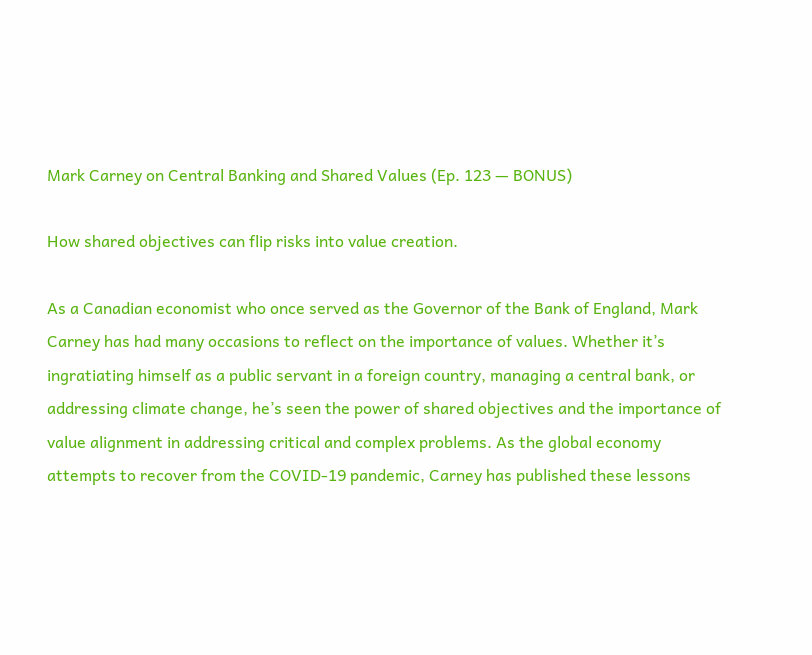Mark Carney on Central Banking and Shared Values (Ep. 123 — BONUS)

How shared objectives can flip risks into value creation.

As a Canadian economist who once served as the Governor of the Bank of England, Mark Carney has had many occasions to reflect on the importance of values. Whether it’s ingratiating himself as a public servant in a foreign country, managing a central bank, or addressing climate change, he’s seen the power of shared objectives and the importance of value alignment in addressing critical and complex problems. As the global economy attempts to recover from the COVID-19 pandemic, Carney has published these lessons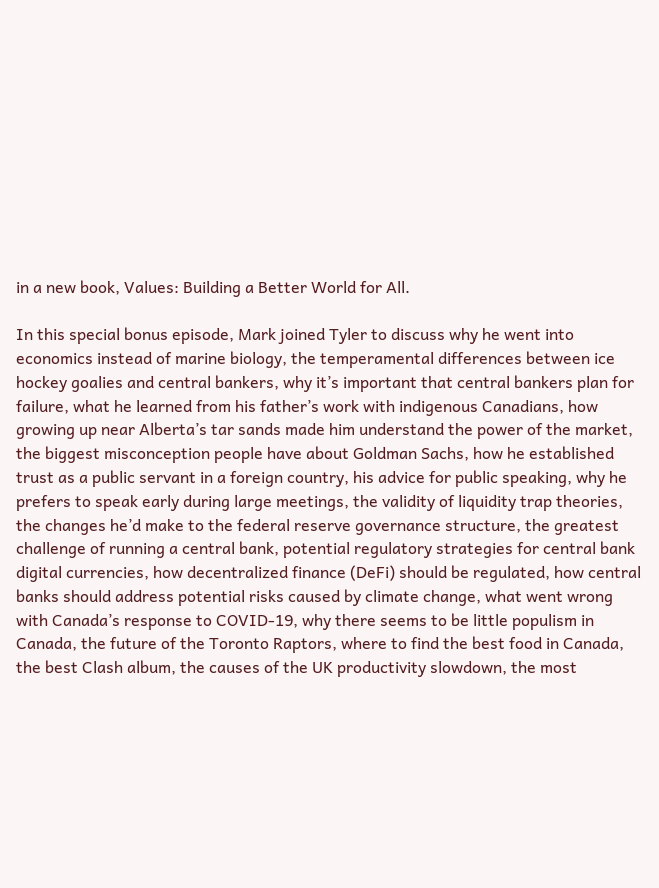in a new book, Values: Building a Better World for All.

In this special bonus episode, Mark joined Tyler to discuss why he went into economics instead of marine biology, the temperamental differences between ice hockey goalies and central bankers, why it’s important that central bankers plan for failure, what he learned from his father’s work with indigenous Canadians, how growing up near Alberta’s tar sands made him understand the power of the market, the biggest misconception people have about Goldman Sachs, how he established trust as a public servant in a foreign country, his advice for public speaking, why he prefers to speak early during large meetings, the validity of liquidity trap theories, the changes he’d make to the federal reserve governance structure, the greatest challenge of running a central bank, potential regulatory strategies for central bank digital currencies, how decentralized finance (DeFi) should be regulated, how central banks should address potential risks caused by climate change, what went wrong with Canada’s response to COVID-19, why there seems to be little populism in Canada, the future of the Toronto Raptors, where to find the best food in Canada, the best Clash album, the causes of the UK productivity slowdown, the most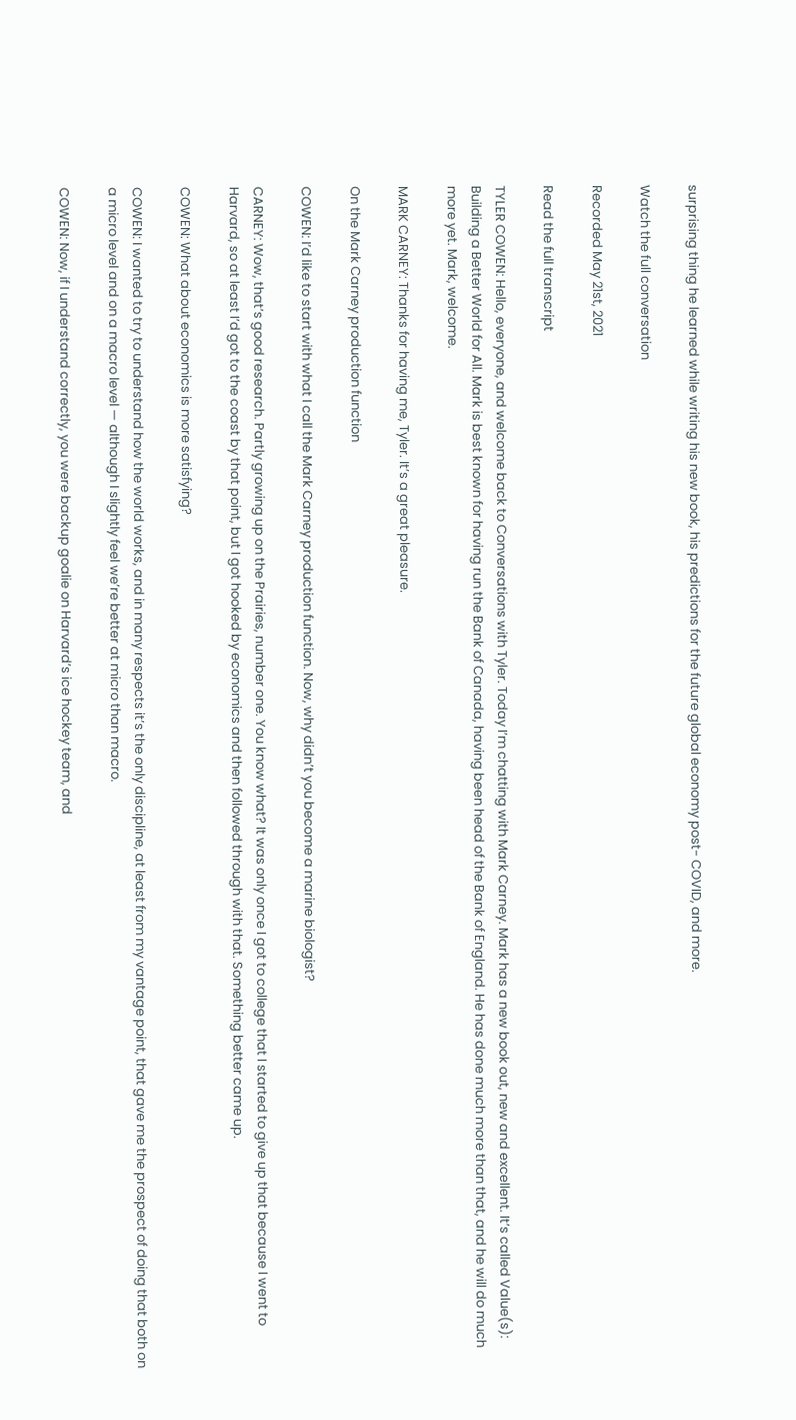surprising thing he learned while writing his new book, his predictions for the future global economy post- COVID, and more.

Watch the full conversation

Recorded May 21st, 2021

Read the full transcript

TYLER COWEN: Hello, everyone, and welcome back to Conversations with Tyler. Today I’m chatting with Mark Carney. Mark has a new book out, new and excellent. It’s called Value(s): Building a Better World for All. Mark is best known for having run the Bank of Canada, having been head of the Bank of England. He has done much more than that, and he will do much more yet. Mark, welcome.

MARK CARNEY: Thanks for having me, Tyler. It’s a great pleasure.

On the Mark Carney production function

COWEN: I’d like to start with what I call the Mark Carney production function. Now, why didn’t you become a marine biologist?

CARNEY: Wow, that’s good research. Partly growing up on the Prairies, number one. You know what? It was only once I got to college that I started to give up that because I went to Harvard, so at least I’d got to the coast by that point, but I got hooked by economics and then followed through with that. Something better came up.

COWEN: What about economics is more satisfying?

COWEN: I wanted to try to understand how the world works, and in many respects it’s the only discipline, at least from my vantage point, that gave me the prospect of doing that both on a micro level and on a macro level — although I slightly feel we’re better at micro than macro.

COWEN: Now, if I understand correctly, you were backup goalie on Harvard’s ice hockey team, and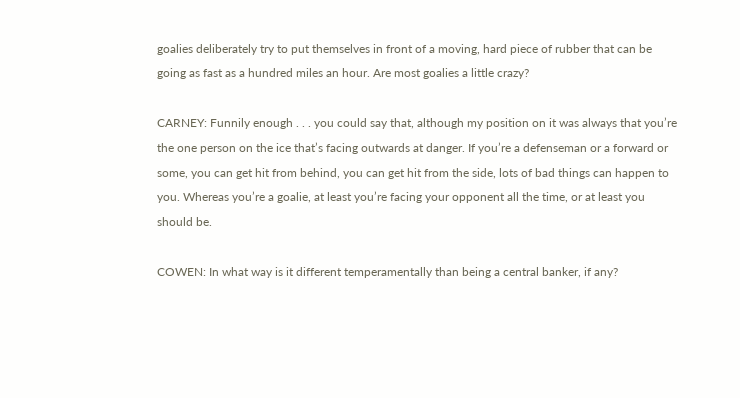goalies deliberately try to put themselves in front of a moving, hard piece of rubber that can be going as fast as a hundred miles an hour. Are most goalies a little crazy?

CARNEY: Funnily enough . . . you could say that, although my position on it was always that you’re the one person on the ice that’s facing outwards at danger. If you’re a defenseman or a forward or some, you can get hit from behind, you can get hit from the side, lots of bad things can happen to you. Whereas you’re a goalie, at least you’re facing your opponent all the time, or at least you should be.

COWEN: In what way is it different temperamentally than being a central banker, if any?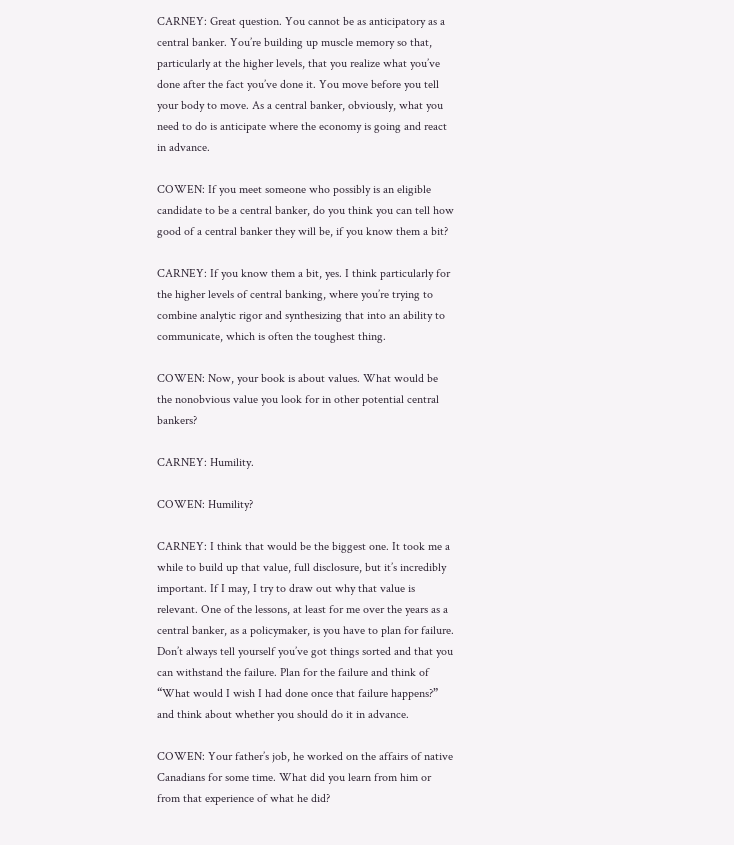CARNEY: Great question. You cannot be as anticipatory as a central banker. You’re building up muscle memory so that, particularly at the higher levels, that you realize what you’ve done after the fact you’ve done it. You move before you tell your body to move. As a central banker, obviously, what you need to do is anticipate where the economy is going and react in advance.

COWEN: If you meet someone who possibly is an eligible candidate to be a central banker, do you think you can tell how good of a central banker they will be, if you know them a bit?

CARNEY: If you know them a bit, yes. I think particularly for the higher levels of central banking, where you’re trying to combine analytic rigor and synthesizing that into an ability to communicate, which is often the toughest thing.

COWEN: Now, your book is about values. What would be the nonobvious value you look for in other potential central bankers?

CARNEY: Humility.

COWEN: Humility?

CARNEY: I think that would be the biggest one. It took me a while to build up that value, full disclosure, but it’s incredibly important. If I may, I try to draw out why that value is relevant. One of the lessons, at least for me over the years as a central banker, as a policymaker, is you have to plan for failure. Don’t always tell yourself you’ve got things sorted and that you can withstand the failure. Plan for the failure and think of “What would I wish I had done once that failure happens?” and think about whether you should do it in advance.

COWEN: Your father’s job, he worked on the affairs of native Canadians for some time. What did you learn from him or from that experience of what he did?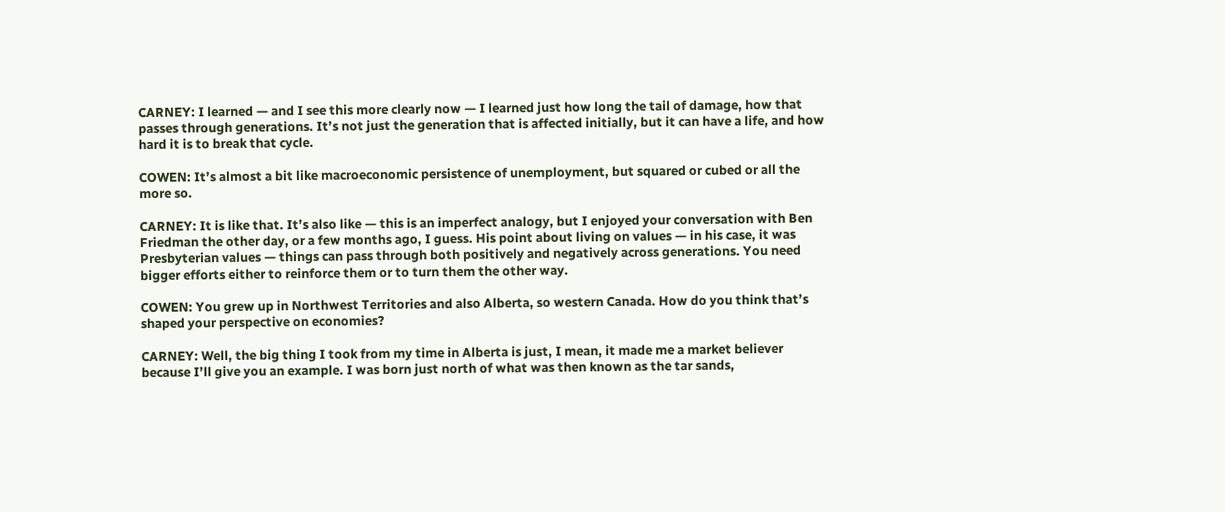CARNEY: I learned — and I see this more clearly now — I learned just how long the tail of damage, how that passes through generations. It’s not just the generation that is affected initially, but it can have a life, and how hard it is to break that cycle.

COWEN: It’s almost a bit like macroeconomic persistence of unemployment, but squared or cubed or all the more so.

CARNEY: It is like that. It’s also like — this is an imperfect analogy, but I enjoyed your conversation with Ben Friedman the other day, or a few months ago, I guess. His point about living on values — in his case, it was Presbyterian values — things can pass through both positively and negatively across generations. You need bigger efforts either to reinforce them or to turn them the other way.

COWEN: You grew up in Northwest Territories and also Alberta, so western Canada. How do you think that’s shaped your perspective on economies?

CARNEY: Well, the big thing I took from my time in Alberta is just, I mean, it made me a market believer because I’ll give you an example. I was born just north of what was then known as the tar sands,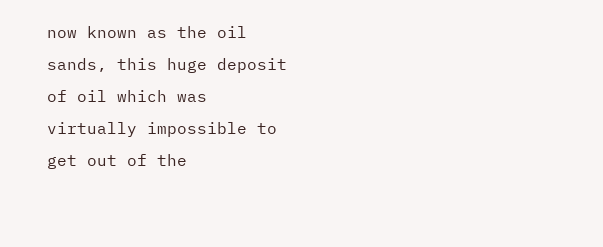now known as the oil sands, this huge deposit of oil which was virtually impossible to get out of the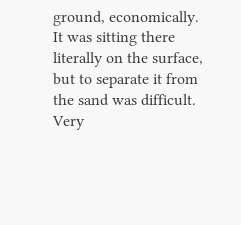ground, economically. It was sitting there literally on the surface, but to separate it from the sand was difficult. Very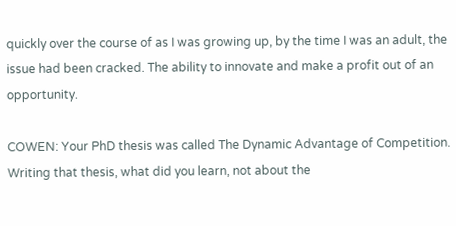quickly over the course of as I was growing up, by the time I was an adult, the issue had been cracked. The ability to innovate and make a profit out of an opportunity.

COWEN: Your PhD thesis was called The Dynamic Advantage of Competition. Writing that thesis, what did you learn, not about the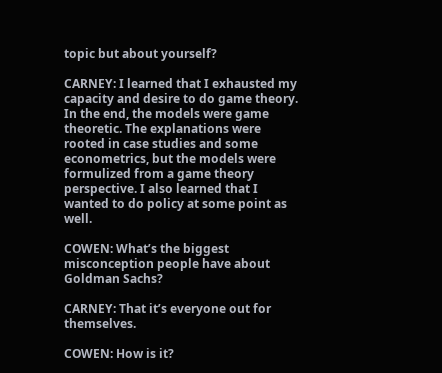topic but about yourself?

CARNEY: I learned that I exhausted my capacity and desire to do game theory. In the end, the models were game theoretic. The explanations were rooted in case studies and some econometrics, but the models were formulized from a game theory perspective. I also learned that I wanted to do policy at some point as well.

COWEN: What’s the biggest misconception people have about Goldman Sachs?

CARNEY: That it’s everyone out for themselves.

COWEN: How is it?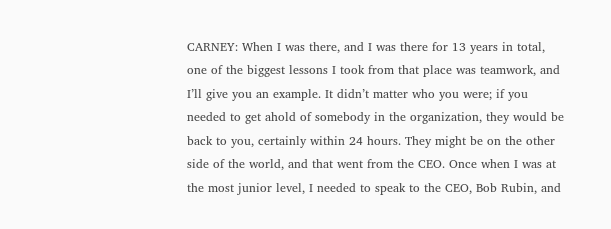CARNEY: When I was there, and I was there for 13 years in total, one of the biggest lessons I took from that place was teamwork, and I’ll give you an example. It didn’t matter who you were; if you needed to get ahold of somebody in the organization, they would be back to you, certainly within 24 hours. They might be on the other side of the world, and that went from the CEO. Once when I was at the most junior level, I needed to speak to the CEO, Bob Rubin, and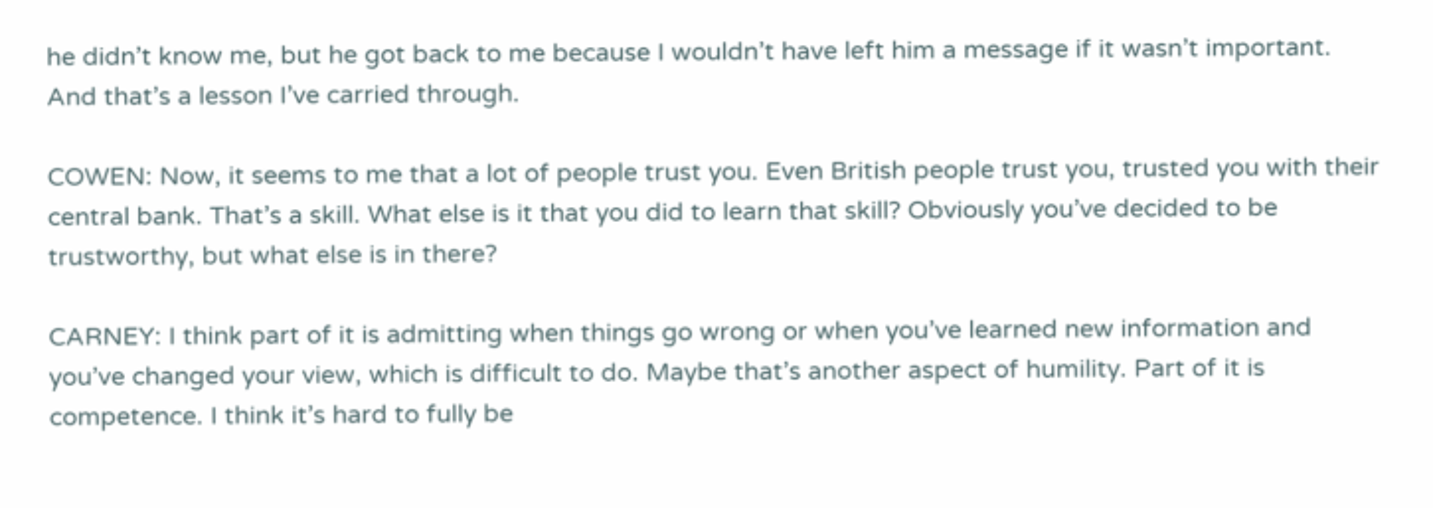he didn’t know me, but he got back to me because I wouldn’t have left him a message if it wasn’t important. And that’s a lesson I’ve carried through.

COWEN: Now, it seems to me that a lot of people trust you. Even British people trust you, trusted you with their central bank. That’s a skill. What else is it that you did to learn that skill? Obviously you’ve decided to be trustworthy, but what else is in there?

CARNEY: I think part of it is admitting when things go wrong or when you’ve learned new information and you’ve changed your view, which is difficult to do. Maybe that’s another aspect of humility. Part of it is competence. I think it’s hard to fully be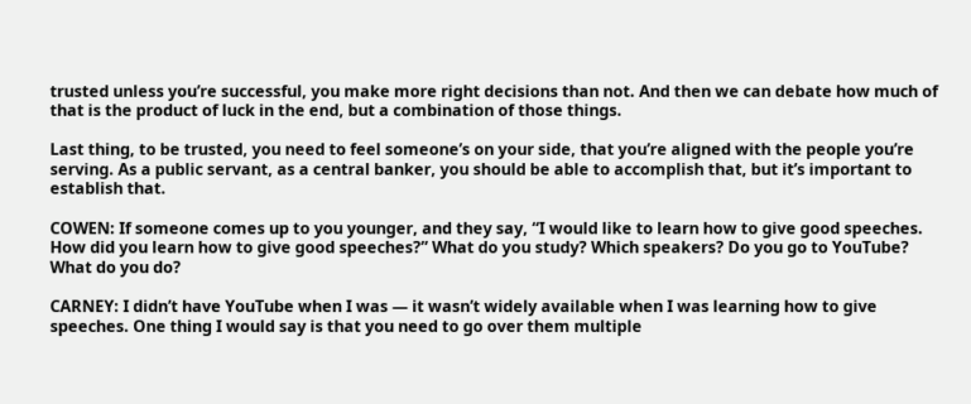trusted unless you’re successful, you make more right decisions than not. And then we can debate how much of that is the product of luck in the end, but a combination of those things.

Last thing, to be trusted, you need to feel someone’s on your side, that you’re aligned with the people you’re serving. As a public servant, as a central banker, you should be able to accomplish that, but it’s important to establish that.

COWEN: If someone comes up to you younger, and they say, “I would like to learn how to give good speeches. How did you learn how to give good speeches?” What do you study? Which speakers? Do you go to YouTube? What do you do?

CARNEY: I didn’t have YouTube when I was — it wasn’t widely available when I was learning how to give speeches. One thing I would say is that you need to go over them multiple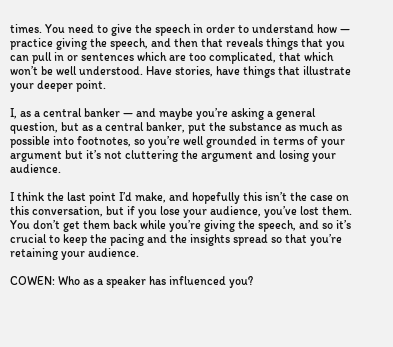times. You need to give the speech in order to understand how — practice giving the speech, and then that reveals things that you can pull in or sentences which are too complicated, that which won’t be well understood. Have stories, have things that illustrate your deeper point.

I, as a central banker — and maybe you’re asking a general question, but as a central banker, put the substance as much as possible into footnotes, so you’re well grounded in terms of your argument but it’s not cluttering the argument and losing your audience.

I think the last point I’d make, and hopefully this isn’t the case on this conversation, but if you lose your audience, you’ve lost them. You don’t get them back while you’re giving the speech, and so it’s crucial to keep the pacing and the insights spread so that you’re retaining your audience.

COWEN: Who as a speaker has influenced you?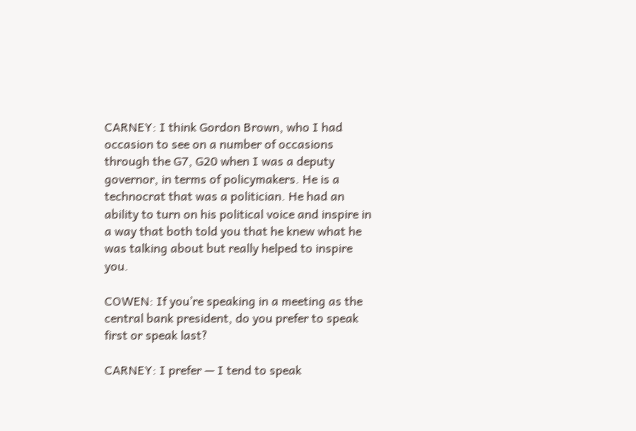CARNEY: I think Gordon Brown, who I had occasion to see on a number of occasions through the G7, G20 when I was a deputy governor, in terms of policymakers. He is a technocrat that was a politician. He had an ability to turn on his political voice and inspire in a way that both told you that he knew what he was talking about but really helped to inspire you.

COWEN: If you’re speaking in a meeting as the central bank president, do you prefer to speak first or speak last?

CARNEY: I prefer — I tend to speak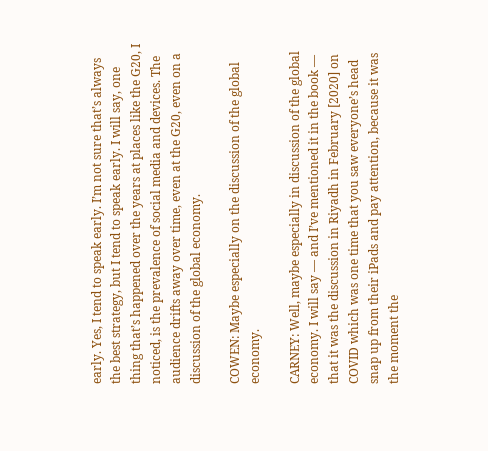early. Yes, I tend to speak early. I’m not sure that’s always the best strategy, but I tend to speak early. I will say, one thing that’s happened over the years at places like the G20, I noticed, is the prevalence of social media and devices. The audience drifts away over time, even at the G20, even on a discussion of the global economy.

COWEN: Maybe especially on the discussion of the global economy.

CARNEY: Well, maybe especially in discussion of the global economy. I will say — and I’ve mentioned it in the book — that it was the discussion in Riyadh in February [2020] on COVID which was one time that you saw everyone’s head snap up from their iPads and pay attention, because it was the moment the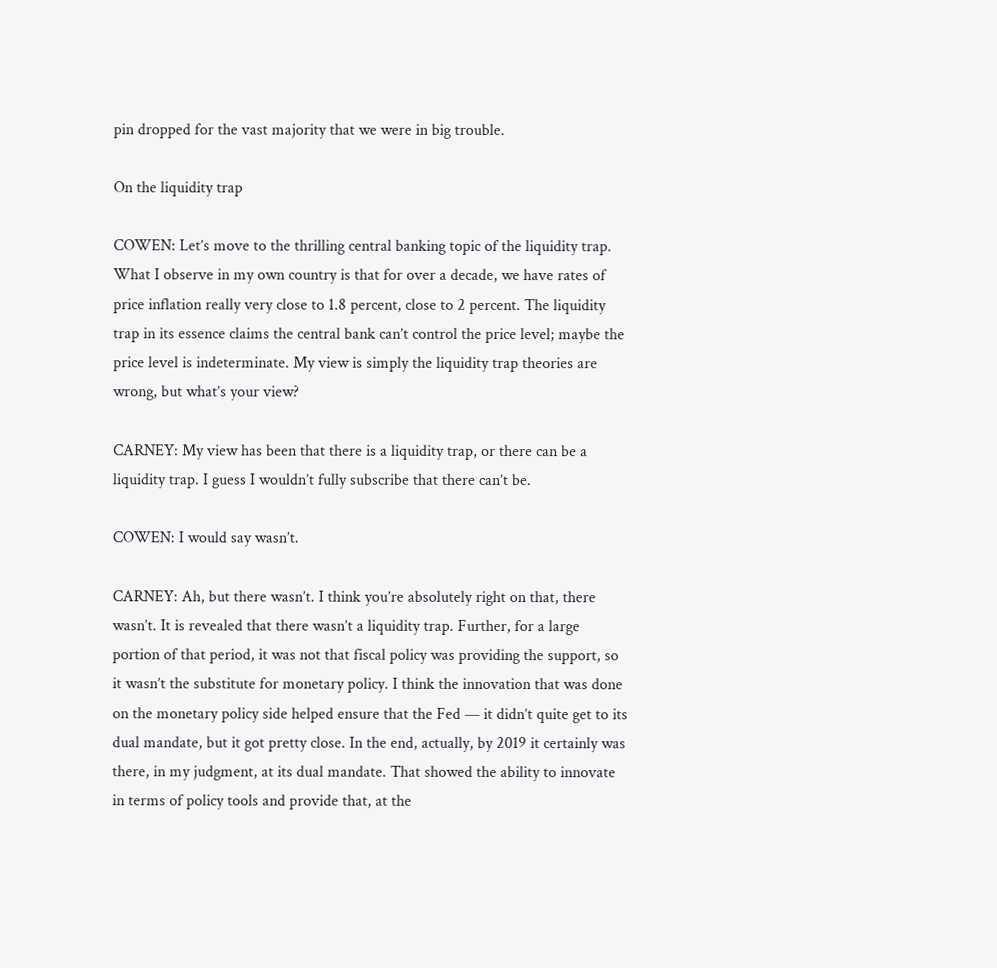pin dropped for the vast majority that we were in big trouble.

On the liquidity trap

COWEN: Let’s move to the thrilling central banking topic of the liquidity trap. What I observe in my own country is that for over a decade, we have rates of price inflation really very close to 1.8 percent, close to 2 percent. The liquidity trap in its essence claims the central bank can’t control the price level; maybe the price level is indeterminate. My view is simply the liquidity trap theories are wrong, but what’s your view?

CARNEY: My view has been that there is a liquidity trap, or there can be a liquidity trap. I guess I wouldn’t fully subscribe that there can’t be.

COWEN: I would say wasn’t.

CARNEY: Ah, but there wasn’t. I think you’re absolutely right on that, there wasn’t. It is revealed that there wasn’t a liquidity trap. Further, for a large portion of that period, it was not that fiscal policy was providing the support, so it wasn’t the substitute for monetary policy. I think the innovation that was done on the monetary policy side helped ensure that the Fed — it didn’t quite get to its dual mandate, but it got pretty close. In the end, actually, by 2019 it certainly was there, in my judgment, at its dual mandate. That showed the ability to innovate in terms of policy tools and provide that, at the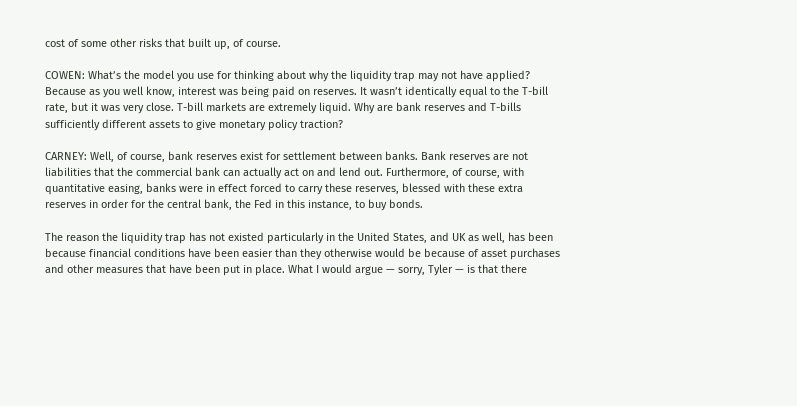cost of some other risks that built up, of course.

COWEN: What’s the model you use for thinking about why the liquidity trap may not have applied? Because as you well know, interest was being paid on reserves. It wasn’t identically equal to the T-bill rate, but it was very close. T-bill markets are extremely liquid. Why are bank reserves and T-bills sufficiently different assets to give monetary policy traction?

CARNEY: Well, of course, bank reserves exist for settlement between banks. Bank reserves are not liabilities that the commercial bank can actually act on and lend out. Furthermore, of course, with quantitative easing, banks were in effect forced to carry these reserves, blessed with these extra reserves in order for the central bank, the Fed in this instance, to buy bonds.

The reason the liquidity trap has not existed particularly in the United States, and UK as well, has been because financial conditions have been easier than they otherwise would be because of asset purchases and other measures that have been put in place. What I would argue — sorry, Tyler — is that there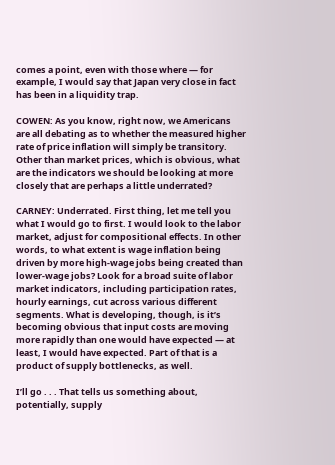comes a point, even with those where — for example, I would say that Japan very close in fact has been in a liquidity trap.

COWEN: As you know, right now, we Americans are all debating as to whether the measured higher rate of price inflation will simply be transitory. Other than market prices, which is obvious, what are the indicators we should be looking at more closely that are perhaps a little underrated?

CARNEY: Underrated. First thing, let me tell you what I would go to first. I would look to the labor market, adjust for compositional effects. In other words, to what extent is wage inflation being driven by more high-wage jobs being created than lower-wage jobs? Look for a broad suite of labor market indicators, including participation rates, hourly earnings, cut across various different segments. What is developing, though, is it’s becoming obvious that input costs are moving more rapidly than one would have expected — at least, I would have expected. Part of that is a product of supply bottlenecks, as well.

I’ll go . . . That tells us something about, potentially, supply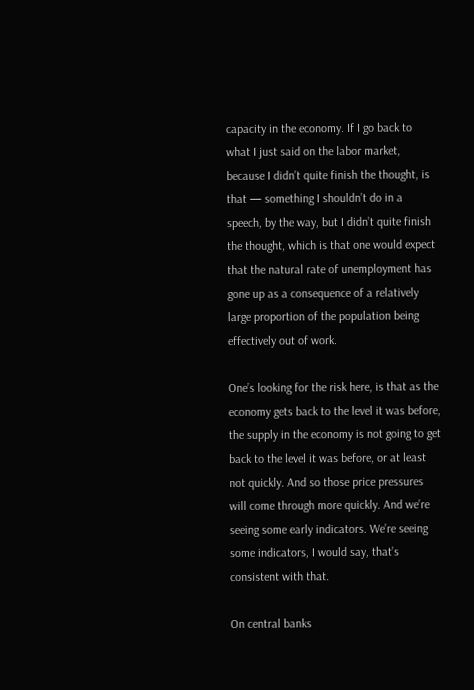capacity in the economy. If I go back to what I just said on the labor market, because I didn’t quite finish the thought, is that — something I shouldn’t do in a speech, by the way, but I didn’t quite finish the thought, which is that one would expect that the natural rate of unemployment has gone up as a consequence of a relatively large proportion of the population being effectively out of work.

One’s looking for the risk here, is that as the economy gets back to the level it was before, the supply in the economy is not going to get back to the level it was before, or at least not quickly. And so those price pressures will come through more quickly. And we’re seeing some early indicators. We’re seeing some indicators, I would say, that’s consistent with that.

On central banks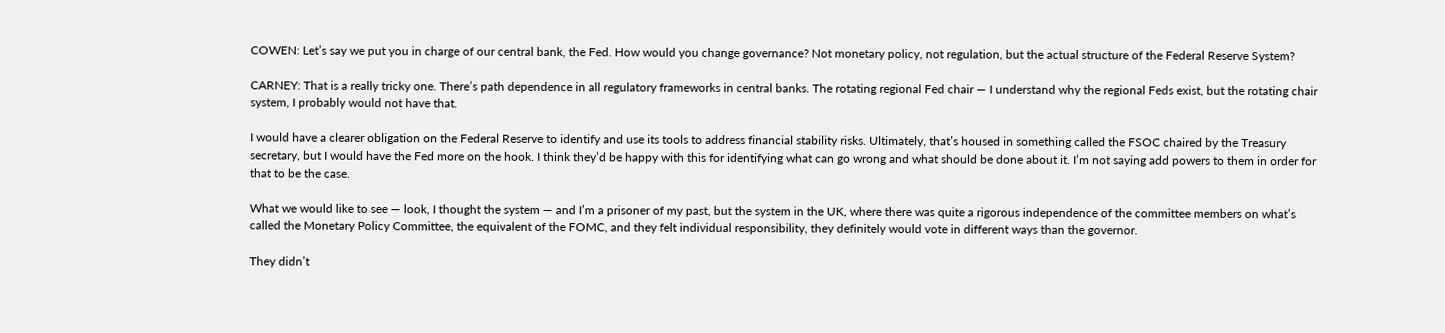COWEN: Let’s say we put you in charge of our central bank, the Fed. How would you change governance? Not monetary policy, not regulation, but the actual structure of the Federal Reserve System?

CARNEY: That is a really tricky one. There’s path dependence in all regulatory frameworks in central banks. The rotating regional Fed chair — I understand why the regional Feds exist, but the rotating chair system, I probably would not have that.

I would have a clearer obligation on the Federal Reserve to identify and use its tools to address financial stability risks. Ultimately, that’s housed in something called the FSOC chaired by the Treasury secretary, but I would have the Fed more on the hook. I think they’d be happy with this for identifying what can go wrong and what should be done about it. I’m not saying add powers to them in order for that to be the case.

What we would like to see — look, I thought the system — and I’m a prisoner of my past, but the system in the UK, where there was quite a rigorous independence of the committee members on what’s called the Monetary Policy Committee, the equivalent of the FOMC, and they felt individual responsibility, they definitely would vote in different ways than the governor.

They didn’t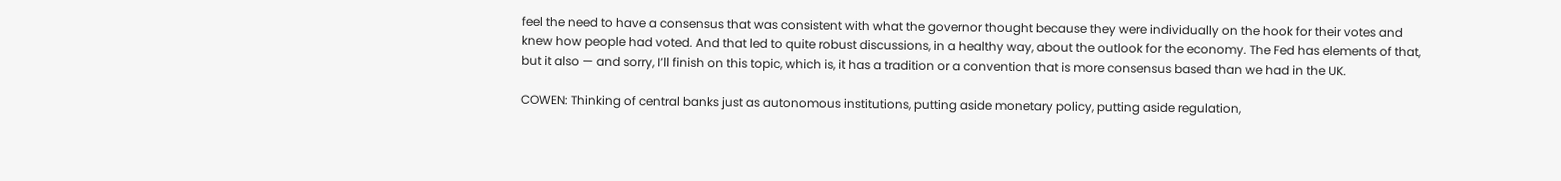feel the need to have a consensus that was consistent with what the governor thought because they were individually on the hook for their votes and knew how people had voted. And that led to quite robust discussions, in a healthy way, about the outlook for the economy. The Fed has elements of that, but it also — and sorry, I’ll finish on this topic, which is, it has a tradition or a convention that is more consensus based than we had in the UK.

COWEN: Thinking of central banks just as autonomous institutions, putting aside monetary policy, putting aside regulation,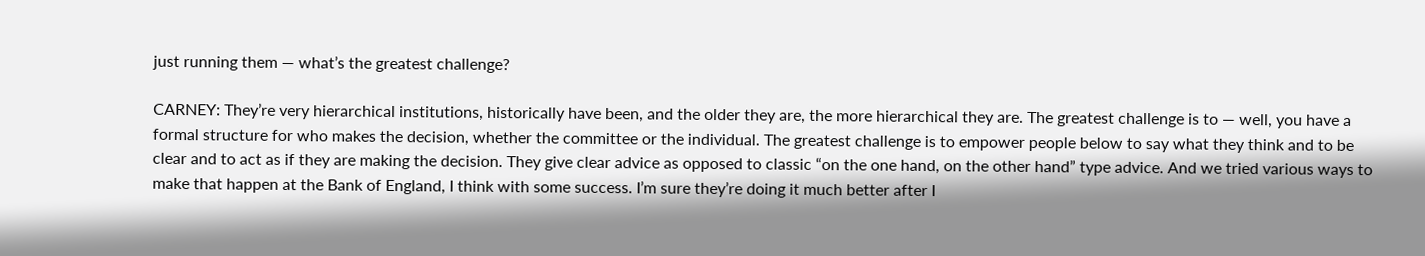just running them — what’s the greatest challenge?

CARNEY: They’re very hierarchical institutions, historically have been, and the older they are, the more hierarchical they are. The greatest challenge is to — well, you have a formal structure for who makes the decision, whether the committee or the individual. The greatest challenge is to empower people below to say what they think and to be clear and to act as if they are making the decision. They give clear advice as opposed to classic “on the one hand, on the other hand” type advice. And we tried various ways to make that happen at the Bank of England, I think with some success. I’m sure they’re doing it much better after I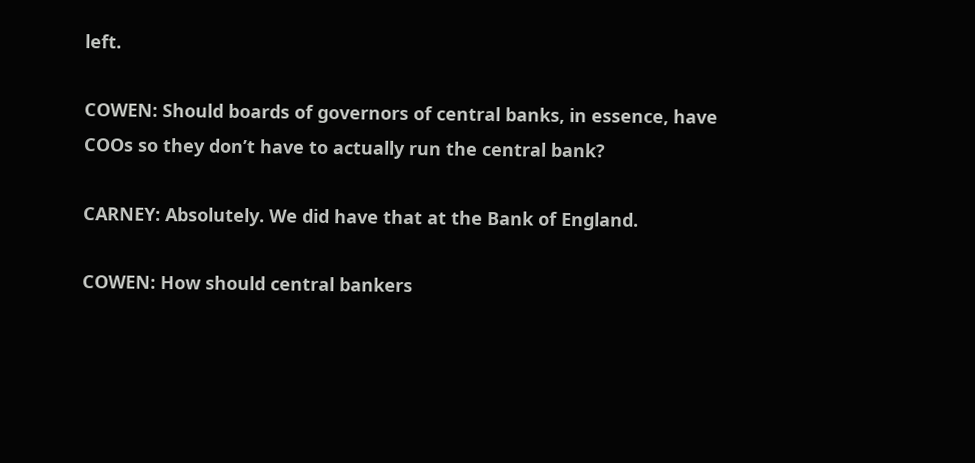left.

COWEN: Should boards of governors of central banks, in essence, have COOs so they don’t have to actually run the central bank?

CARNEY: Absolutely. We did have that at the Bank of England.

COWEN: How should central bankers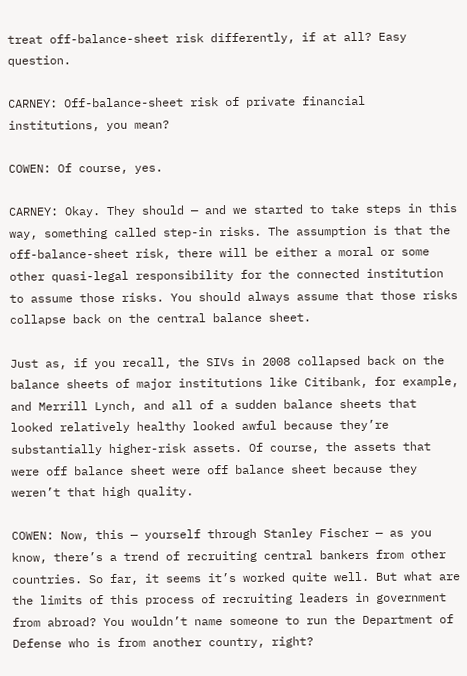treat off-balance-sheet risk differently, if at all? Easy question.

CARNEY: Off-balance-sheet risk of private financial institutions, you mean?

COWEN: Of course, yes.

CARNEY: Okay. They should — and we started to take steps in this way, something called step-in risks. The assumption is that the off-balance-sheet risk, there will be either a moral or some other quasi-legal responsibility for the connected institution to assume those risks. You should always assume that those risks collapse back on the central balance sheet.

Just as, if you recall, the SIVs in 2008 collapsed back on the balance sheets of major institutions like Citibank, for example, and Merrill Lynch, and all of a sudden balance sheets that looked relatively healthy looked awful because they’re substantially higher-risk assets. Of course, the assets that were off balance sheet were off balance sheet because they weren’t that high quality.

COWEN: Now, this — yourself through Stanley Fischer — as you know, there’s a trend of recruiting central bankers from other countries. So far, it seems it’s worked quite well. But what are the limits of this process of recruiting leaders in government from abroad? You wouldn’t name someone to run the Department of Defense who is from another country, right?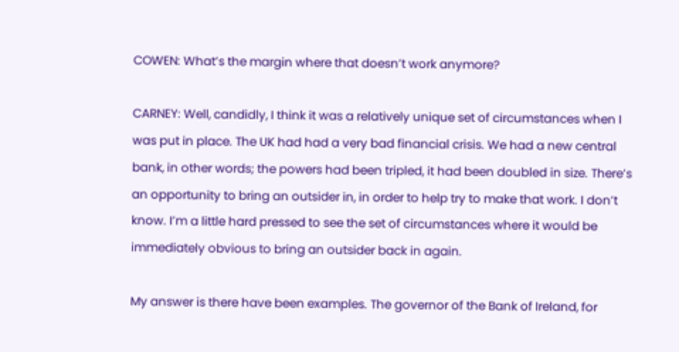COWEN: What’s the margin where that doesn’t work anymore?

CARNEY: Well, candidly, I think it was a relatively unique set of circumstances when I was put in place. The UK had had a very bad financial crisis. We had a new central bank, in other words; the powers had been tripled, it had been doubled in size. There’s an opportunity to bring an outsider in, in order to help try to make that work. I don’t know. I’m a little hard pressed to see the set of circumstances where it would be immediately obvious to bring an outsider back in again.

My answer is there have been examples. The governor of the Bank of Ireland, for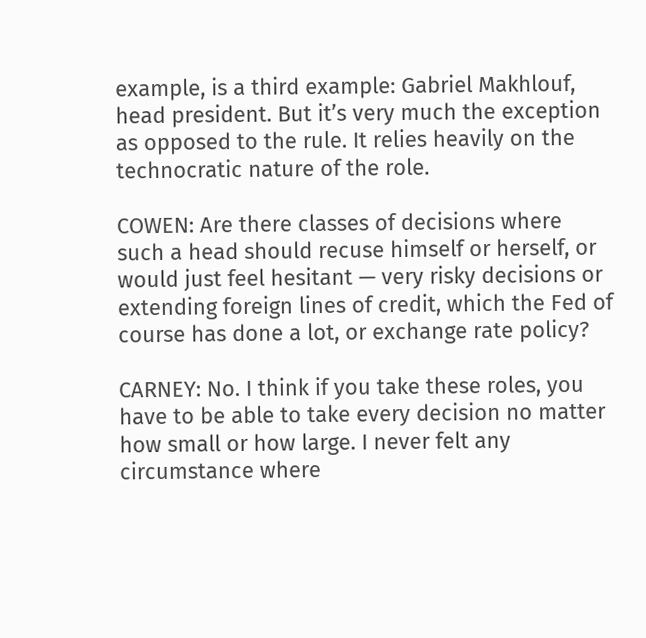example, is a third example: Gabriel Makhlouf, head president. But it’s very much the exception as opposed to the rule. It relies heavily on the technocratic nature of the role.

COWEN: Are there classes of decisions where such a head should recuse himself or herself, or would just feel hesitant — very risky decisions or extending foreign lines of credit, which the Fed of course has done a lot, or exchange rate policy?

CARNEY: No. I think if you take these roles, you have to be able to take every decision no matter how small or how large. I never felt any circumstance where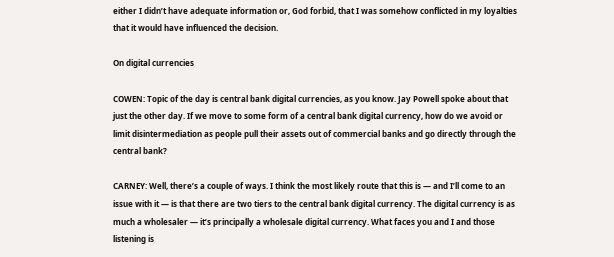either I didn’t have adequate information or, God forbid, that I was somehow conflicted in my loyalties that it would have influenced the decision.

On digital currencies

COWEN: Topic of the day is central bank digital currencies, as you know. Jay Powell spoke about that just the other day. If we move to some form of a central bank digital currency, how do we avoid or limit disintermediation as people pull their assets out of commercial banks and go directly through the central bank?

CARNEY: Well, there’s a couple of ways. I think the most likely route that this is — and I’ll come to an issue with it — is that there are two tiers to the central bank digital currency. The digital currency is as much a wholesaler — it’s principally a wholesale digital currency. What faces you and I and those listening is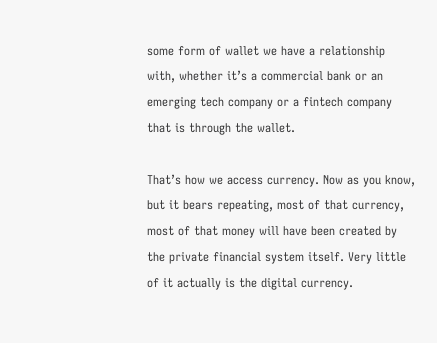some form of wallet we have a relationship with, whether it’s a commercial bank or an emerging tech company or a fintech company that is through the wallet.

That’s how we access currency. Now as you know, but it bears repeating, most of that currency, most of that money will have been created by the private financial system itself. Very little of it actually is the digital currency.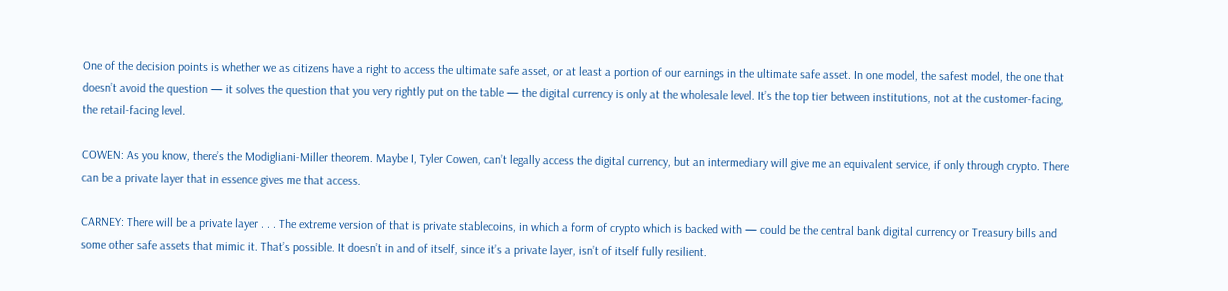One of the decision points is whether we as citizens have a right to access the ultimate safe asset, or at least a portion of our earnings in the ultimate safe asset. In one model, the safest model, the one that doesn’t avoid the question — it solves the question that you very rightly put on the table — the digital currency is only at the wholesale level. It’s the top tier between institutions, not at the customer-facing, the retail-facing level.

COWEN: As you know, there’s the Modigliani-Miller theorem. Maybe I, Tyler Cowen, can’t legally access the digital currency, but an intermediary will give me an equivalent service, if only through crypto. There can be a private layer that in essence gives me that access.

CARNEY: There will be a private layer . . . The extreme version of that is private stablecoins, in which a form of crypto which is backed with — could be the central bank digital currency or Treasury bills and some other safe assets that mimic it. That’s possible. It doesn’t in and of itself, since it’s a private layer, isn’t of itself fully resilient.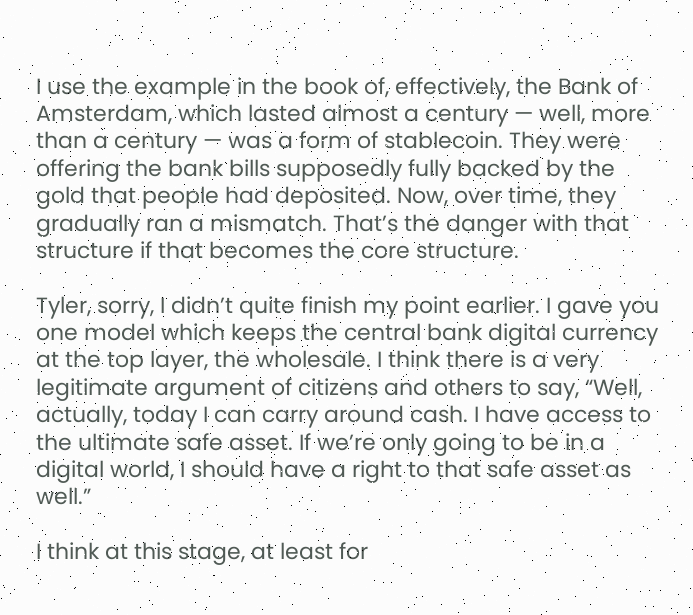I use the example in the book of, effectively, the Bank of Amsterdam, which lasted almost a century — well, more than a century — was a form of stablecoin. They were offering the bank bills supposedly fully backed by the gold that people had deposited. Now, over time, they gradually ran a mismatch. That’s the danger with that structure if that becomes the core structure.

Tyler, sorry, I didn’t quite finish my point earlier. I gave you one model which keeps the central bank digital currency at the top layer, the wholesale. I think there is a very legitimate argument of citizens and others to say, “Well, actually, today I can carry around cash. I have access to the ultimate safe asset. If we’re only going to be in a digital world, I should have a right to that safe asset as well.”

I think at this stage, at least for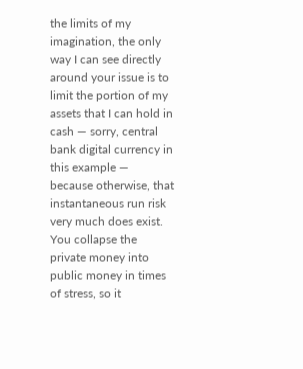the limits of my imagination, the only way I can see directly around your issue is to limit the portion of my assets that I can hold in cash — sorry, central bank digital currency in this example — because otherwise, that instantaneous run risk very much does exist. You collapse the private money into public money in times of stress, so it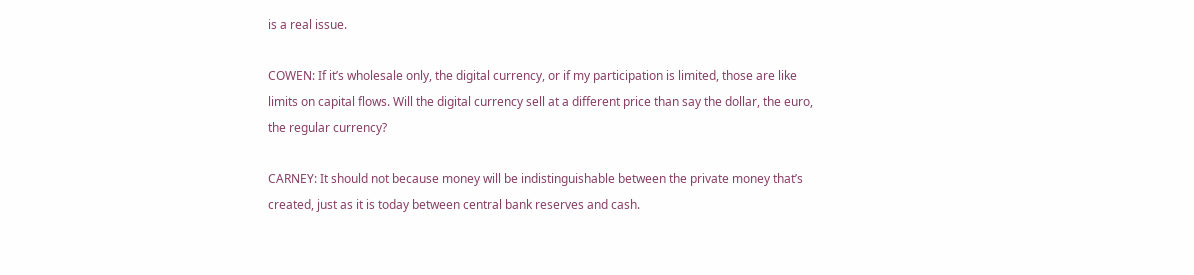is a real issue.

COWEN: If it’s wholesale only, the digital currency, or if my participation is limited, those are like limits on capital flows. Will the digital currency sell at a different price than say the dollar, the euro, the regular currency?

CARNEY: It should not because money will be indistinguishable between the private money that’s created, just as it is today between central bank reserves and cash.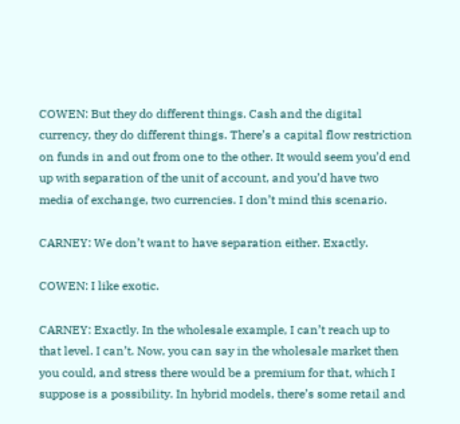COWEN: But they do different things. Cash and the digital currency, they do different things. There’s a capital flow restriction on funds in and out from one to the other. It would seem you’d end up with separation of the unit of account, and you’d have two media of exchange, two currencies. I don’t mind this scenario.

CARNEY: We don’t want to have separation either. Exactly.

COWEN: I like exotic.

CARNEY: Exactly. In the wholesale example, I can’t reach up to that level. I can’t. Now, you can say in the wholesale market then you could, and stress there would be a premium for that, which I suppose is a possibility. In hybrid models, there’s some retail and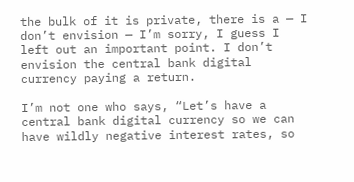the bulk of it is private, there is a — I don’t envision — I’m sorry, I guess I left out an important point. I don’t envision the central bank digital currency paying a return.

I’m not one who says, “Let’s have a central bank digital currency so we can have wildly negative interest rates, so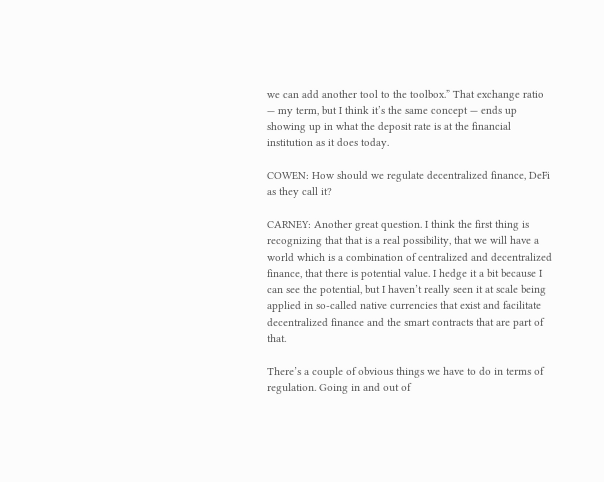we can add another tool to the toolbox.” That exchange ratio — my term, but I think it’s the same concept — ends up showing up in what the deposit rate is at the financial institution as it does today.

COWEN: How should we regulate decentralized finance, DeFi as they call it?

CARNEY: Another great question. I think the first thing is recognizing that that is a real possibility, that we will have a world which is a combination of centralized and decentralized finance, that there is potential value. I hedge it a bit because I can see the potential, but I haven’t really seen it at scale being applied in so-called native currencies that exist and facilitate decentralized finance and the smart contracts that are part of that.

There’s a couple of obvious things we have to do in terms of regulation. Going in and out of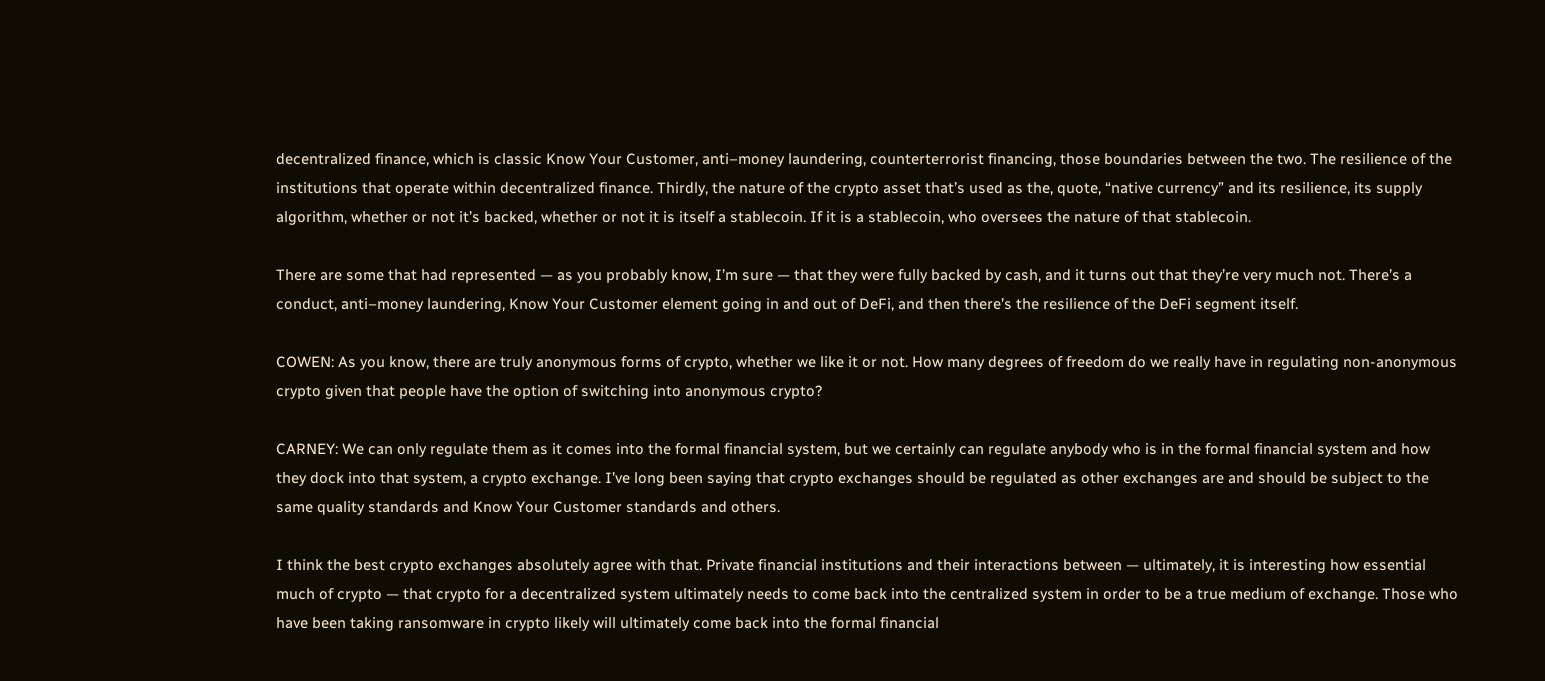decentralized finance, which is classic Know Your Customer, anti–money laundering, counterterrorist financing, those boundaries between the two. The resilience of the institutions that operate within decentralized finance. Thirdly, the nature of the crypto asset that’s used as the, quote, “native currency” and its resilience, its supply algorithm, whether or not it’s backed, whether or not it is itself a stablecoin. If it is a stablecoin, who oversees the nature of that stablecoin.

There are some that had represented — as you probably know, I’m sure — that they were fully backed by cash, and it turns out that they’re very much not. There’s a conduct, anti–money laundering, Know Your Customer element going in and out of DeFi, and then there’s the resilience of the DeFi segment itself.

COWEN: As you know, there are truly anonymous forms of crypto, whether we like it or not. How many degrees of freedom do we really have in regulating non-anonymous crypto given that people have the option of switching into anonymous crypto?

CARNEY: We can only regulate them as it comes into the formal financial system, but we certainly can regulate anybody who is in the formal financial system and how they dock into that system, a crypto exchange. I’ve long been saying that crypto exchanges should be regulated as other exchanges are and should be subject to the same quality standards and Know Your Customer standards and others.

I think the best crypto exchanges absolutely agree with that. Private financial institutions and their interactions between — ultimately, it is interesting how essential much of crypto — that crypto for a decentralized system ultimately needs to come back into the centralized system in order to be a true medium of exchange. Those who have been taking ransomware in crypto likely will ultimately come back into the formal financial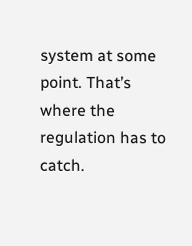system at some point. That’s where the regulation has to catch.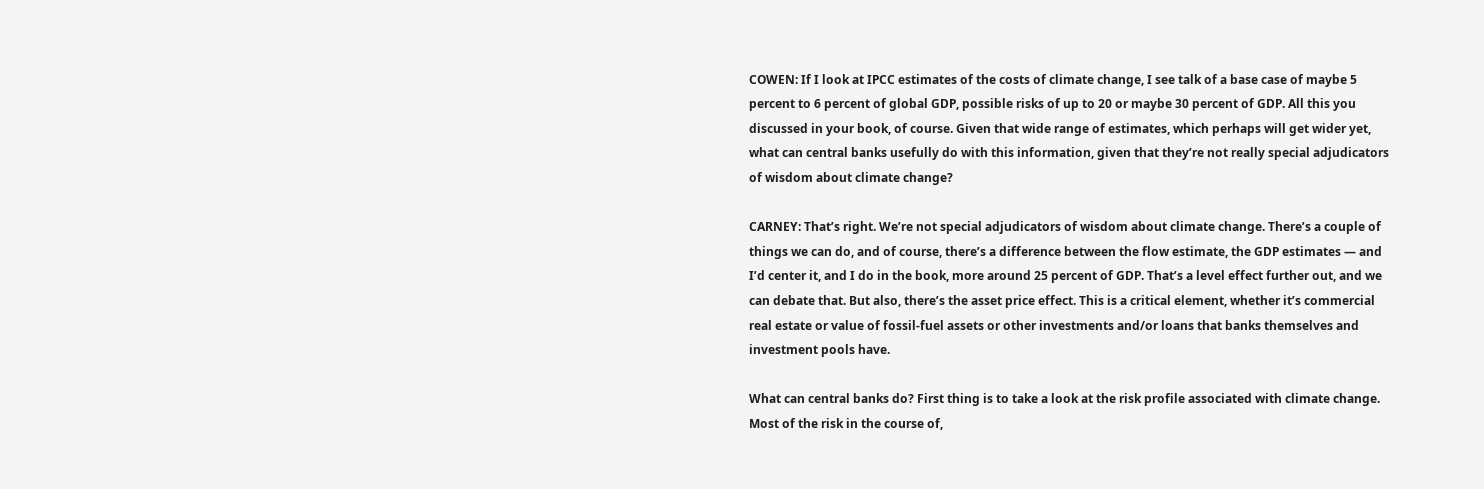COWEN: If I look at IPCC estimates of the costs of climate change, I see talk of a base case of maybe 5 percent to 6 percent of global GDP, possible risks of up to 20 or maybe 30 percent of GDP. All this you discussed in your book, of course. Given that wide range of estimates, which perhaps will get wider yet, what can central banks usefully do with this information, given that they’re not really special adjudicators of wisdom about climate change?

CARNEY: That’s right. We’re not special adjudicators of wisdom about climate change. There’s a couple of things we can do, and of course, there’s a difference between the flow estimate, the GDP estimates — and I’d center it, and I do in the book, more around 25 percent of GDP. That’s a level effect further out, and we can debate that. But also, there’s the asset price effect. This is a critical element, whether it’s commercial real estate or value of fossil-fuel assets or other investments and/or loans that banks themselves and investment pools have.

What can central banks do? First thing is to take a look at the risk profile associated with climate change. Most of the risk in the course of,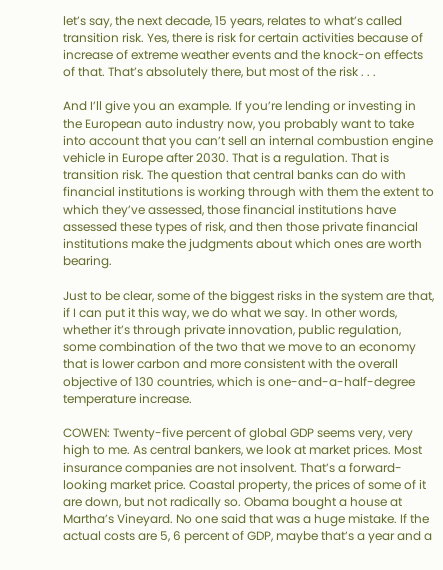let’s say, the next decade, 15 years, relates to what’s called transition risk. Yes, there is risk for certain activities because of increase of extreme weather events and the knock-on effects of that. That’s absolutely there, but most of the risk . . .

And I’ll give you an example. If you’re lending or investing in the European auto industry now, you probably want to take into account that you can’t sell an internal combustion engine vehicle in Europe after 2030. That is a regulation. That is transition risk. The question that central banks can do with financial institutions is working through with them the extent to which they’ve assessed, those financial institutions have assessed these types of risk, and then those private financial institutions make the judgments about which ones are worth bearing.

Just to be clear, some of the biggest risks in the system are that, if I can put it this way, we do what we say. In other words, whether it’s through private innovation, public regulation, some combination of the two that we move to an economy that is lower carbon and more consistent with the overall objective of 130 countries, which is one-and-a-half-degree temperature increase.

COWEN: Twenty-five percent of global GDP seems very, very high to me. As central bankers, we look at market prices. Most insurance companies are not insolvent. That’s a forward-looking market price. Coastal property, the prices of some of it are down, but not radically so. Obama bought a house at Martha’s Vineyard. No one said that was a huge mistake. If the actual costs are 5, 6 percent of GDP, maybe that’s a year and a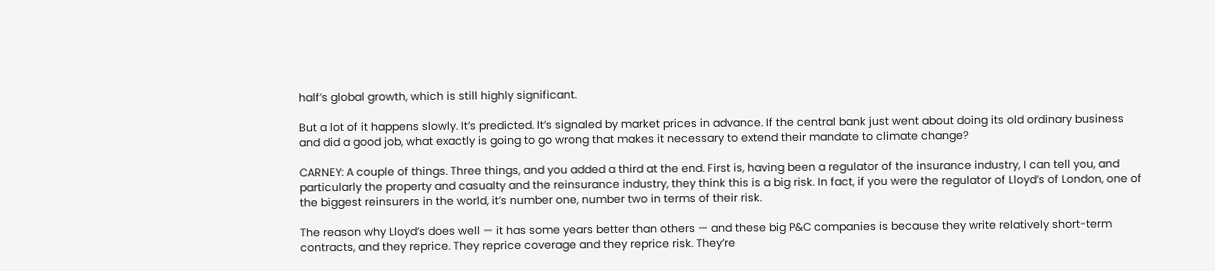half’s global growth, which is still highly significant.

But a lot of it happens slowly. It’s predicted. It’s signaled by market prices in advance. If the central bank just went about doing its old ordinary business and did a good job, what exactly is going to go wrong that makes it necessary to extend their mandate to climate change?

CARNEY: A couple of things. Three things, and you added a third at the end. First is, having been a regulator of the insurance industry, I can tell you, and particularly the property and casualty and the reinsurance industry, they think this is a big risk. In fact, if you were the regulator of Lloyd’s of London, one of the biggest reinsurers in the world, it’s number one, number two in terms of their risk.

The reason why Lloyd’s does well — it has some years better than others — and these big P&C companies is because they write relatively short-term contracts, and they reprice. They reprice coverage and they reprice risk. They’re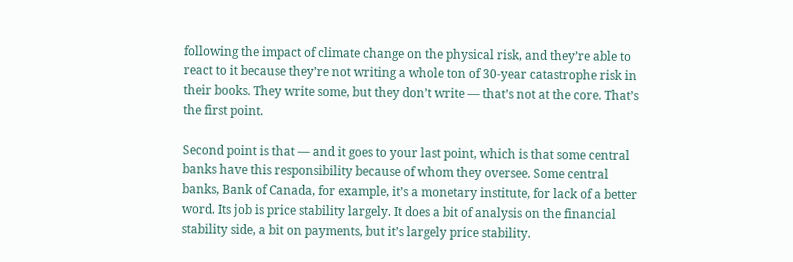following the impact of climate change on the physical risk, and they’re able to react to it because they’re not writing a whole ton of 30-year catastrophe risk in their books. They write some, but they don’t write — that’s not at the core. That’s the first point.

Second point is that — and it goes to your last point, which is that some central banks have this responsibility because of whom they oversee. Some central banks, Bank of Canada, for example, it’s a monetary institute, for lack of a better word. Its job is price stability largely. It does a bit of analysis on the financial stability side, a bit on payments, but it’s largely price stability.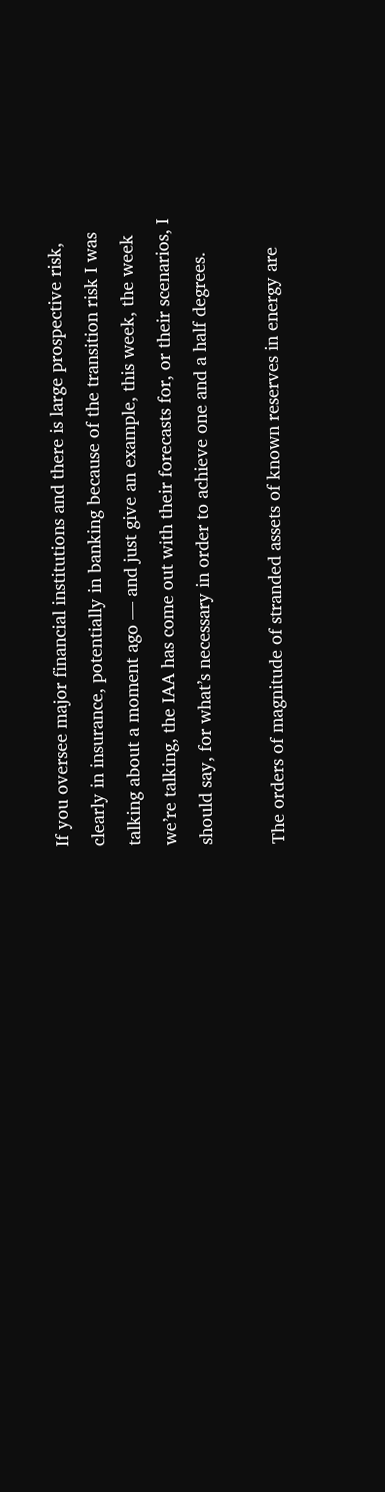If you oversee major financial institutions and there is large prospective risk, clearly in insurance, potentially in banking because of the transition risk I was talking about a moment ago — and just give an example, this week, the week we’re talking, the IAA has come out with their forecasts for, or their scenarios, I should say, for what’s necessary in order to achieve one and a half degrees.

The orders of magnitude of stranded assets of known reserves in energy are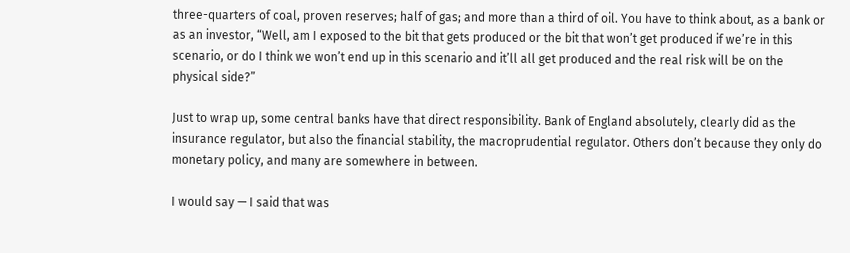three-quarters of coal, proven reserves; half of gas; and more than a third of oil. You have to think about, as a bank or as an investor, “Well, am I exposed to the bit that gets produced or the bit that won’t get produced if we’re in this scenario, or do I think we won’t end up in this scenario and it’ll all get produced and the real risk will be on the physical side?”

Just to wrap up, some central banks have that direct responsibility. Bank of England absolutely, clearly did as the insurance regulator, but also the financial stability, the macroprudential regulator. Others don’t because they only do monetary policy, and many are somewhere in between.

I would say — I said that was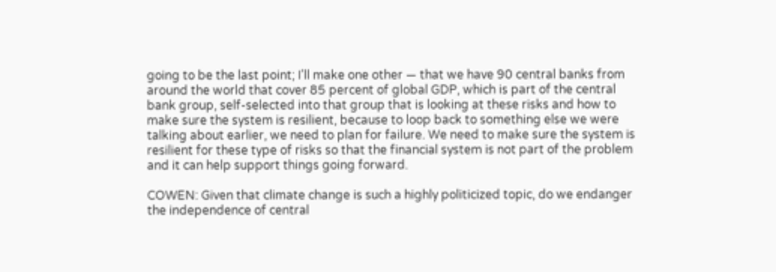going to be the last point; I’ll make one other — that we have 90 central banks from around the world that cover 85 percent of global GDP, which is part of the central bank group, self-selected into that group that is looking at these risks and how to make sure the system is resilient, because to loop back to something else we were talking about earlier, we need to plan for failure. We need to make sure the system is resilient for these type of risks so that the financial system is not part of the problem and it can help support things going forward.

COWEN: Given that climate change is such a highly politicized topic, do we endanger the independence of central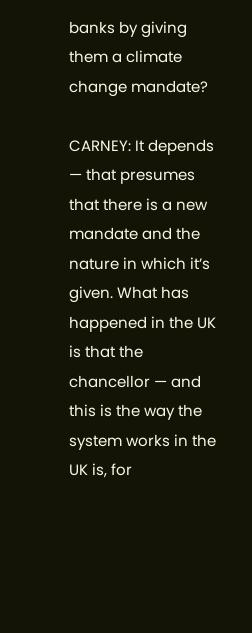banks by giving them a climate change mandate?

CARNEY: It depends — that presumes that there is a new mandate and the nature in which it’s given. What has happened in the UK is that the chancellor — and this is the way the system works in the UK is, for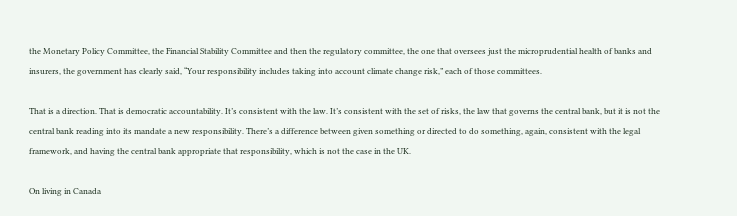the Monetary Policy Committee, the Financial Stability Committee and then the regulatory committee, the one that oversees just the microprudential health of banks and insurers, the government has clearly said, “Your responsibility includes taking into account climate change risk,” each of those committees.

That is a direction. That is democratic accountability. It’s consistent with the law. It’s consistent with the set of risks, the law that governs the central bank, but it is not the central bank reading into its mandate a new responsibility. There’s a difference between given something or directed to do something, again, consistent with the legal framework, and having the central bank appropriate that responsibility, which is not the case in the UK.

On living in Canada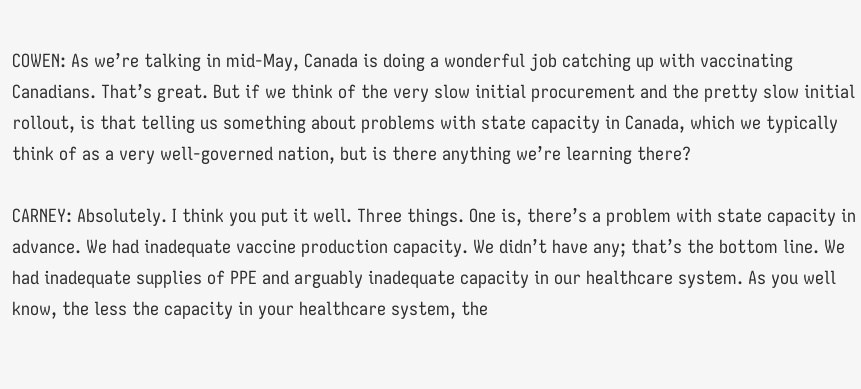COWEN: As we’re talking in mid-May, Canada is doing a wonderful job catching up with vaccinating Canadians. That’s great. But if we think of the very slow initial procurement and the pretty slow initial rollout, is that telling us something about problems with state capacity in Canada, which we typically think of as a very well-governed nation, but is there anything we’re learning there?

CARNEY: Absolutely. I think you put it well. Three things. One is, there’s a problem with state capacity in advance. We had inadequate vaccine production capacity. We didn’t have any; that’s the bottom line. We had inadequate supplies of PPE and arguably inadequate capacity in our healthcare system. As you well know, the less the capacity in your healthcare system, the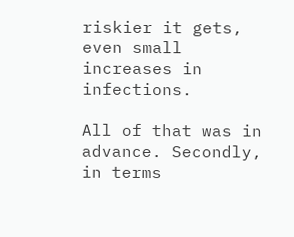riskier it gets, even small increases in infections.

All of that was in advance. Secondly, in terms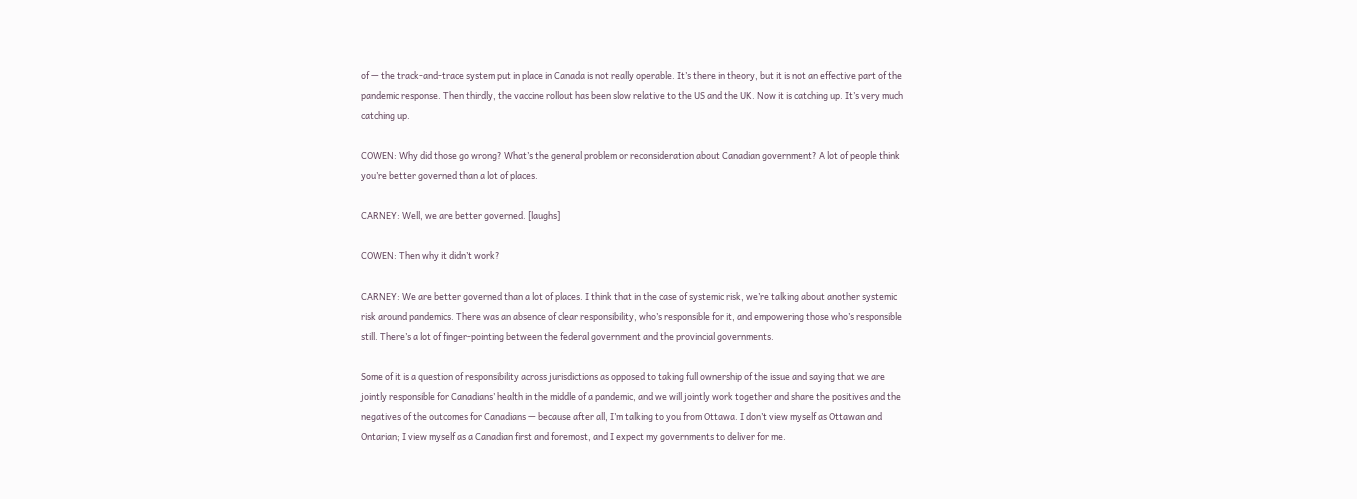of — the track-and-trace system put in place in Canada is not really operable. It’s there in theory, but it is not an effective part of the pandemic response. Then thirdly, the vaccine rollout has been slow relative to the US and the UK. Now it is catching up. It’s very much catching up.

COWEN: Why did those go wrong? What’s the general problem or reconsideration about Canadian government? A lot of people think you’re better governed than a lot of places.

CARNEY: Well, we are better governed. [laughs]

COWEN: Then why it didn’t work?

CARNEY: We are better governed than a lot of places. I think that in the case of systemic risk, we’re talking about another systemic risk around pandemics. There was an absence of clear responsibility, who’s responsible for it, and empowering those who’s responsible still. There’s a lot of finger-pointing between the federal government and the provincial governments.

Some of it is a question of responsibility across jurisdictions as opposed to taking full ownership of the issue and saying that we are jointly responsible for Canadians’ health in the middle of a pandemic, and we will jointly work together and share the positives and the negatives of the outcomes for Canadians — because after all, I’m talking to you from Ottawa. I don’t view myself as Ottawan and Ontarian; I view myself as a Canadian first and foremost, and I expect my governments to deliver for me.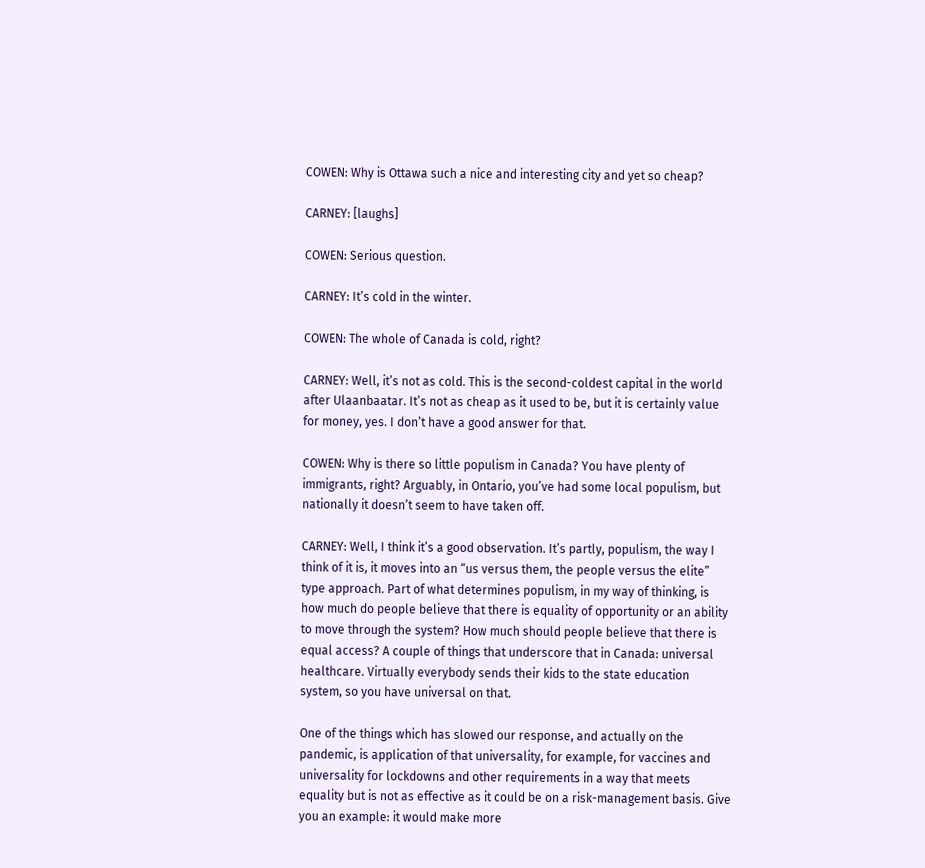COWEN: Why is Ottawa such a nice and interesting city and yet so cheap?

CARNEY: [laughs]

COWEN: Serious question.

CARNEY: It’s cold in the winter.

COWEN: The whole of Canada is cold, right?

CARNEY: Well, it’s not as cold. This is the second-coldest capital in the world after Ulaanbaatar. It’s not as cheap as it used to be, but it is certainly value for money, yes. I don’t have a good answer for that.

COWEN: Why is there so little populism in Canada? You have plenty of immigrants, right? Arguably, in Ontario, you’ve had some local populism, but nationally it doesn’t seem to have taken off.

CARNEY: Well, I think it’s a good observation. It’s partly, populism, the way I think of it is, it moves into an “us versus them, the people versus the elite” type approach. Part of what determines populism, in my way of thinking, is how much do people believe that there is equality of opportunity or an ability to move through the system? How much should people believe that there is equal access? A couple of things that underscore that in Canada: universal healthcare. Virtually everybody sends their kids to the state education system, so you have universal on that.

One of the things which has slowed our response, and actually on the pandemic, is application of that universality, for example, for vaccines and universality for lockdowns and other requirements in a way that meets equality but is not as effective as it could be on a risk-management basis. Give you an example: it would make more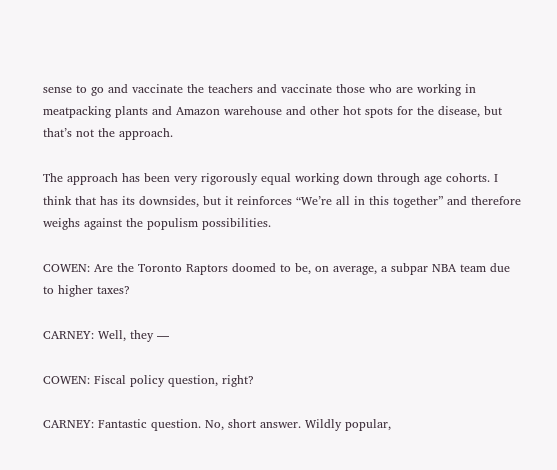sense to go and vaccinate the teachers and vaccinate those who are working in meatpacking plants and Amazon warehouse and other hot spots for the disease, but that’s not the approach.

The approach has been very rigorously equal working down through age cohorts. I think that has its downsides, but it reinforces “We’re all in this together” and therefore weighs against the populism possibilities.

COWEN: Are the Toronto Raptors doomed to be, on average, a subpar NBA team due to higher taxes?

CARNEY: Well, they —

COWEN: Fiscal policy question, right?

CARNEY: Fantastic question. No, short answer. Wildly popular,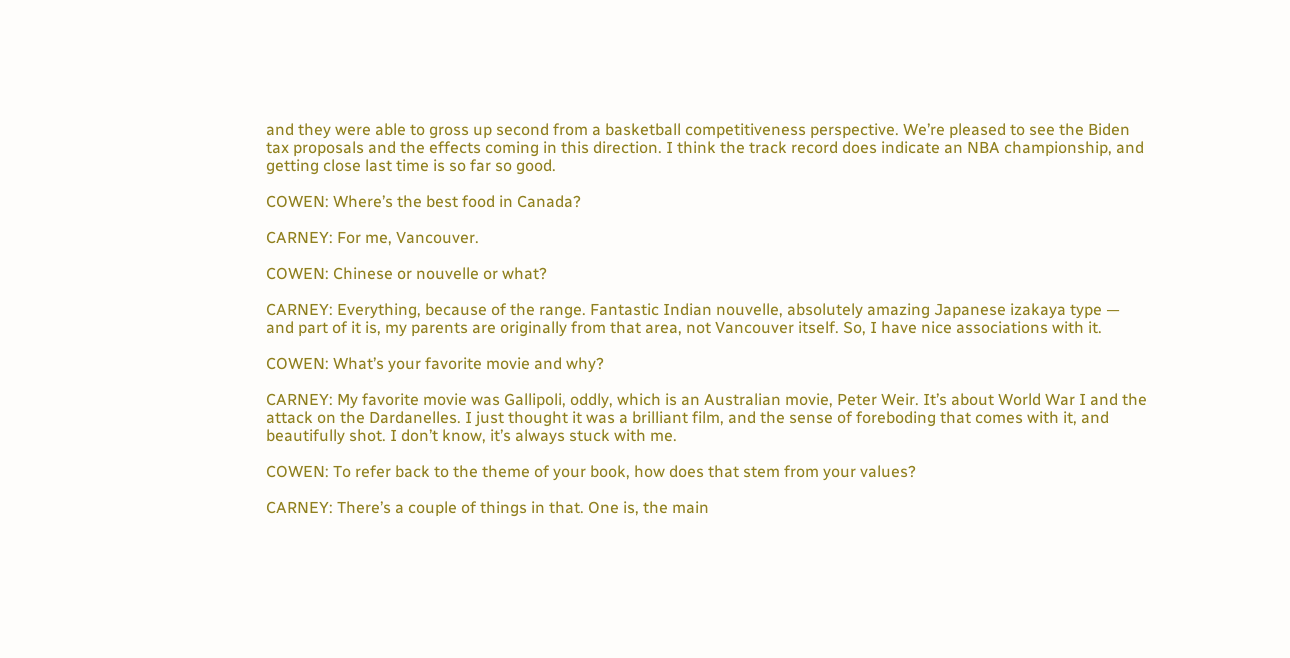and they were able to gross up second from a basketball competitiveness perspective. We’re pleased to see the Biden tax proposals and the effects coming in this direction. I think the track record does indicate an NBA championship, and getting close last time is so far so good.

COWEN: Where’s the best food in Canada?

CARNEY: For me, Vancouver.

COWEN: Chinese or nouvelle or what?

CARNEY: Everything, because of the range. Fantastic Indian nouvelle, absolutely amazing Japanese izakaya type — and part of it is, my parents are originally from that area, not Vancouver itself. So, I have nice associations with it.

COWEN: What’s your favorite movie and why?

CARNEY: My favorite movie was Gallipoli, oddly, which is an Australian movie, Peter Weir. It’s about World War I and the attack on the Dardanelles. I just thought it was a brilliant film, and the sense of foreboding that comes with it, and beautifully shot. I don’t know, it’s always stuck with me.

COWEN: To refer back to the theme of your book, how does that stem from your values?

CARNEY: There’s a couple of things in that. One is, the main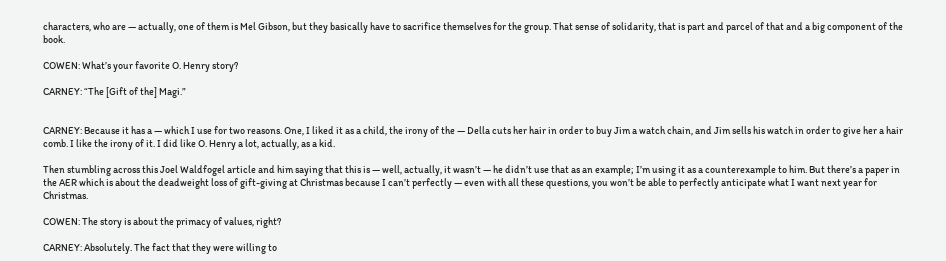characters, who are — actually, one of them is Mel Gibson, but they basically have to sacrifice themselves for the group. That sense of solidarity, that is part and parcel of that and a big component of the book.

COWEN: What’s your favorite O. Henry story?

CARNEY: “The [Gift of the] Magi.”


CARNEY: Because it has a — which I use for two reasons. One, I liked it as a child, the irony of the — Della cuts her hair in order to buy Jim a watch chain, and Jim sells his watch in order to give her a hair comb. I like the irony of it. I did like O. Henry a lot, actually, as a kid.

Then stumbling across this Joel Waldfogel article and him saying that this is — well, actually, it wasn’t — he didn’t use that as an example; I’m using it as a counterexample to him. But there’s a paper in the AER which is about the deadweight loss of gift-giving at Christmas because I can’t perfectly — even with all these questions, you won’t be able to perfectly anticipate what I want next year for Christmas.

COWEN: The story is about the primacy of values, right?

CARNEY: Absolutely. The fact that they were willing to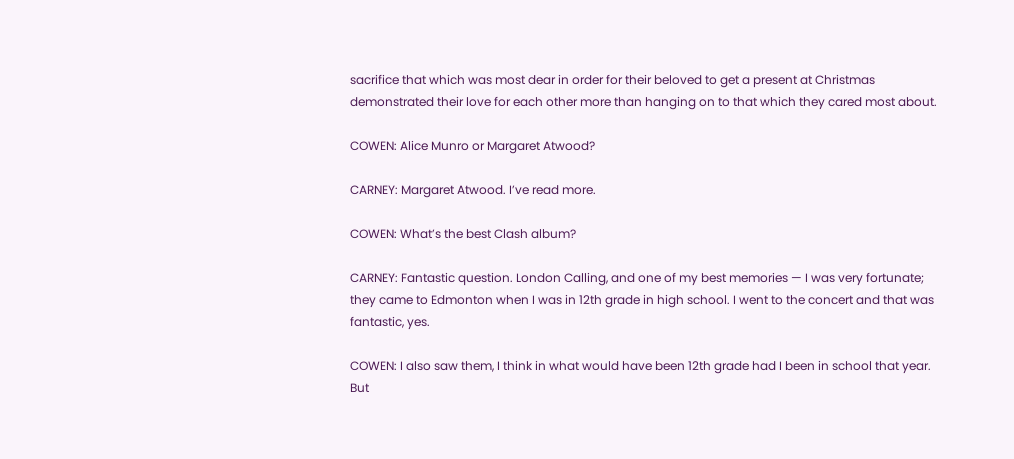sacrifice that which was most dear in order for their beloved to get a present at Christmas demonstrated their love for each other more than hanging on to that which they cared most about.

COWEN: Alice Munro or Margaret Atwood?

CARNEY: Margaret Atwood. I’ve read more.

COWEN: What’s the best Clash album?

CARNEY: Fantastic question. London Calling, and one of my best memories — I was very fortunate; they came to Edmonton when I was in 12th grade in high school. I went to the concert and that was fantastic, yes.

COWEN: I also saw them, I think in what would have been 12th grade had I been in school that year. But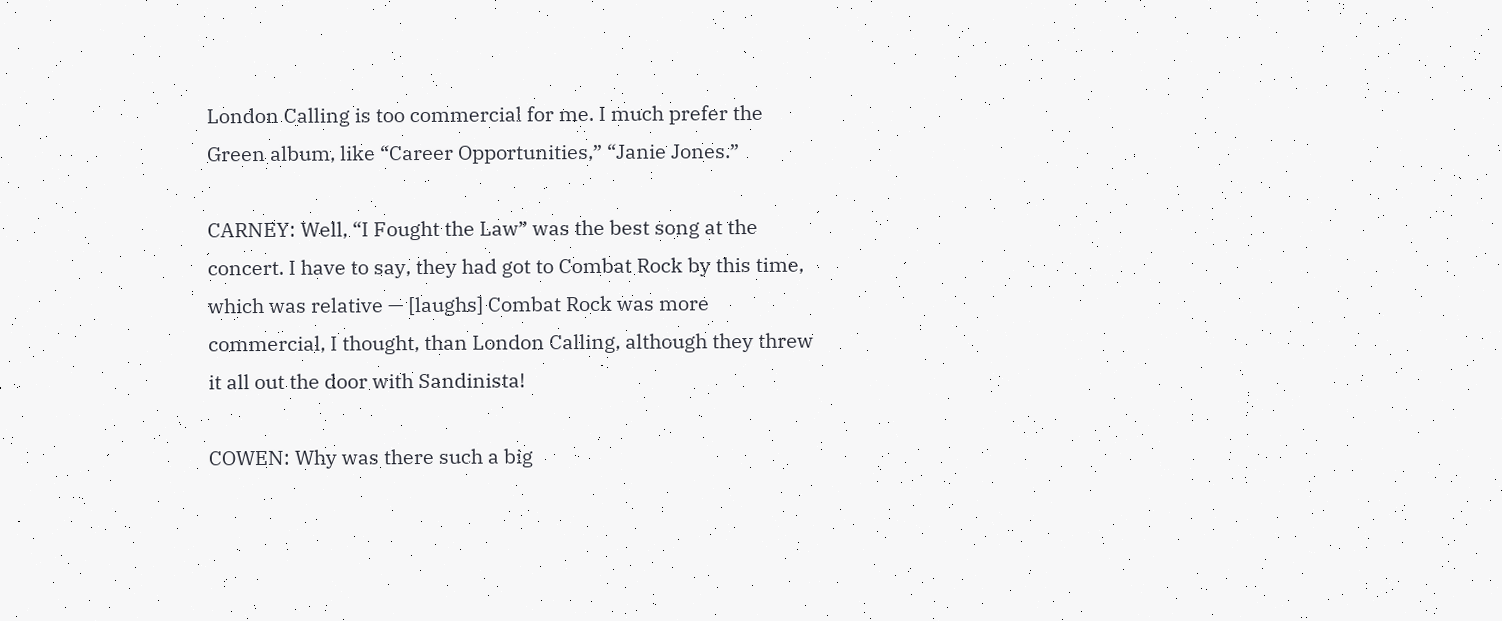London Calling is too commercial for me. I much prefer the Green album, like “Career Opportunities,” “Janie Jones.”

CARNEY: Well, “I Fought the Law” was the best song at the concert. I have to say, they had got to Combat Rock by this time, which was relative — [laughs] Combat Rock was more commercial, I thought, than London Calling, although they threw it all out the door with Sandinista!

COWEN: Why was there such a big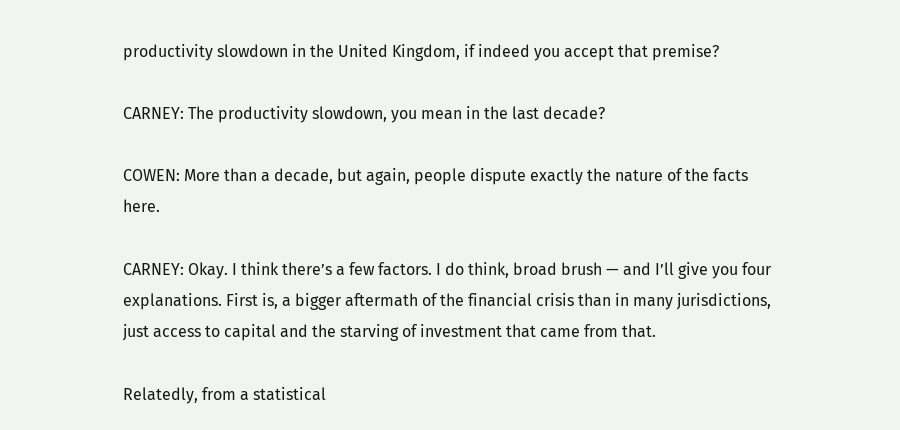productivity slowdown in the United Kingdom, if indeed you accept that premise?

CARNEY: The productivity slowdown, you mean in the last decade?

COWEN: More than a decade, but again, people dispute exactly the nature of the facts here.

CARNEY: Okay. I think there’s a few factors. I do think, broad brush — and I’ll give you four explanations. First is, a bigger aftermath of the financial crisis than in many jurisdictions, just access to capital and the starving of investment that came from that.

Relatedly, from a statistical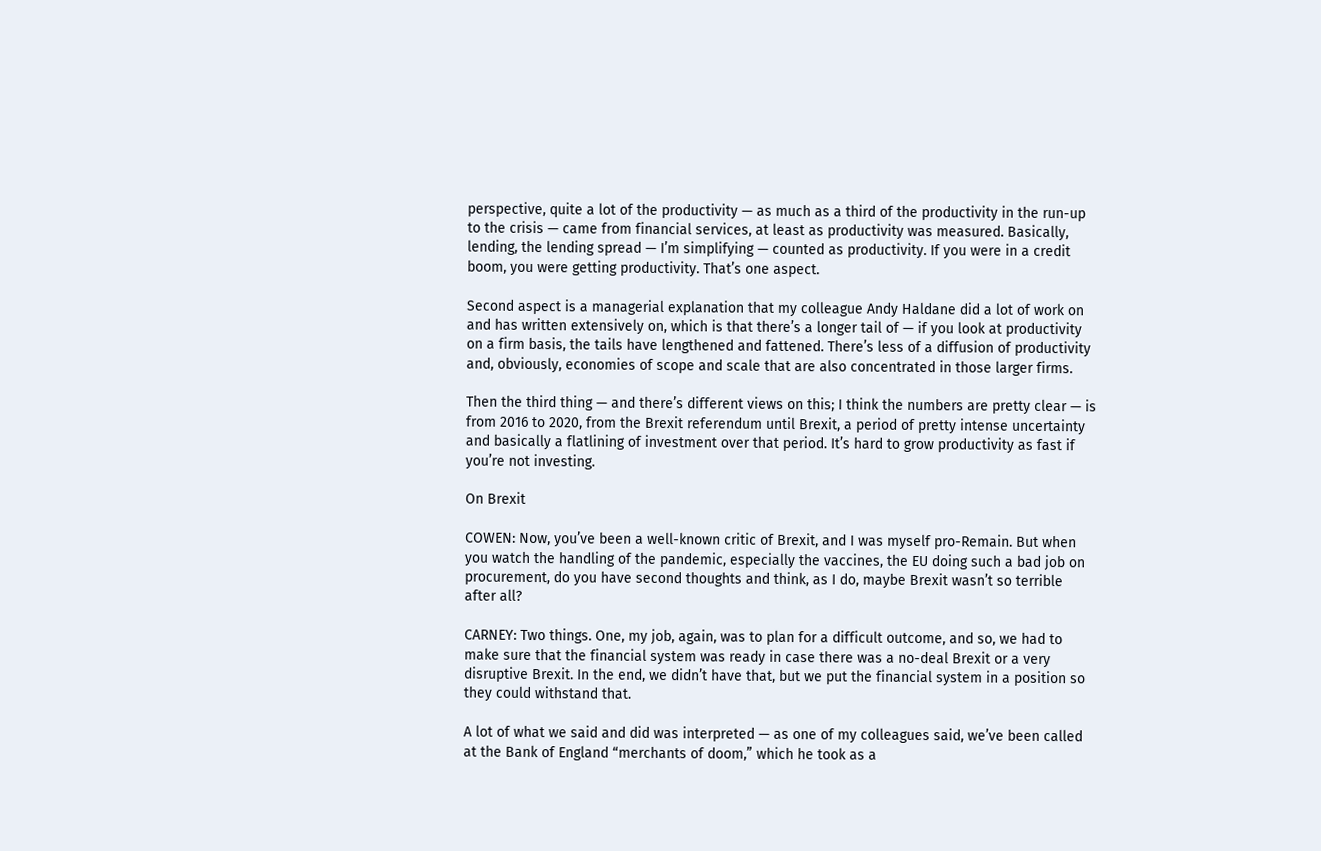perspective, quite a lot of the productivity — as much as a third of the productivity in the run-up to the crisis — came from financial services, at least as productivity was measured. Basically, lending, the lending spread — I’m simplifying — counted as productivity. If you were in a credit boom, you were getting productivity. That’s one aspect.

Second aspect is a managerial explanation that my colleague Andy Haldane did a lot of work on and has written extensively on, which is that there’s a longer tail of — if you look at productivity on a firm basis, the tails have lengthened and fattened. There’s less of a diffusion of productivity and, obviously, economies of scope and scale that are also concentrated in those larger firms.

Then the third thing — and there’s different views on this; I think the numbers are pretty clear — is from 2016 to 2020, from the Brexit referendum until Brexit, a period of pretty intense uncertainty and basically a flatlining of investment over that period. It’s hard to grow productivity as fast if you’re not investing.

On Brexit

COWEN: Now, you’ve been a well-known critic of Brexit, and I was myself pro-Remain. But when you watch the handling of the pandemic, especially the vaccines, the EU doing such a bad job on procurement, do you have second thoughts and think, as I do, maybe Brexit wasn’t so terrible after all?

CARNEY: Two things. One, my job, again, was to plan for a difficult outcome, and so, we had to make sure that the financial system was ready in case there was a no-deal Brexit or a very disruptive Brexit. In the end, we didn’t have that, but we put the financial system in a position so they could withstand that.

A lot of what we said and did was interpreted — as one of my colleagues said, we’ve been called at the Bank of England “merchants of doom,” which he took as a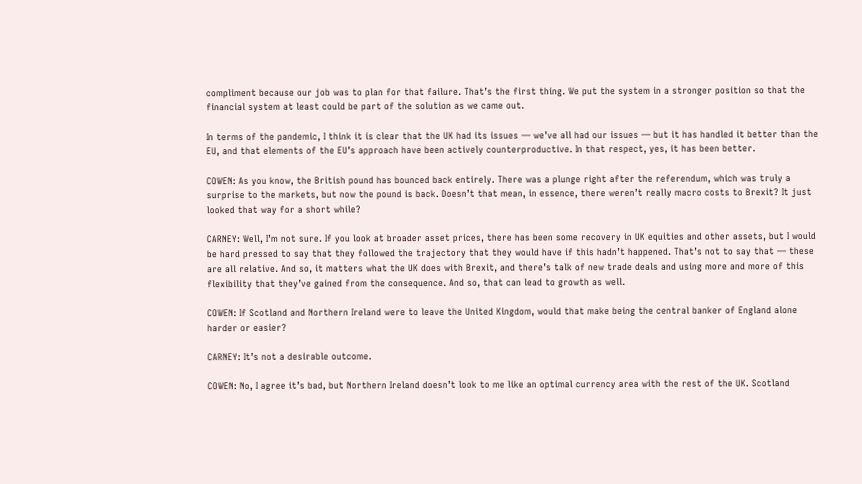compliment because our job was to plan for that failure. That’s the first thing. We put the system in a stronger position so that the financial system at least could be part of the solution as we came out.

In terms of the pandemic, I think it is clear that the UK had its issues — we’ve all had our issues — but it has handled it better than the EU, and that elements of the EU’s approach have been actively counterproductive. In that respect, yes, it has been better.

COWEN: As you know, the British pound has bounced back entirely. There was a plunge right after the referendum, which was truly a surprise to the markets, but now the pound is back. Doesn’t that mean, in essence, there weren’t really macro costs to Brexit? It just looked that way for a short while?

CARNEY: Well, I’m not sure. If you look at broader asset prices, there has been some recovery in UK equities and other assets, but I would be hard pressed to say that they followed the trajectory that they would have if this hadn’t happened. That’s not to say that — these are all relative. And so, it matters what the UK does with Brexit, and there’s talk of new trade deals and using more and more of this flexibility that they’ve gained from the consequence. And so, that can lead to growth as well.

COWEN: If Scotland and Northern Ireland were to leave the United Kingdom, would that make being the central banker of England alone harder or easier?

CARNEY: It’s not a desirable outcome.

COWEN: No, I agree it’s bad, but Northern Ireland doesn’t look to me like an optimal currency area with the rest of the UK. Scotland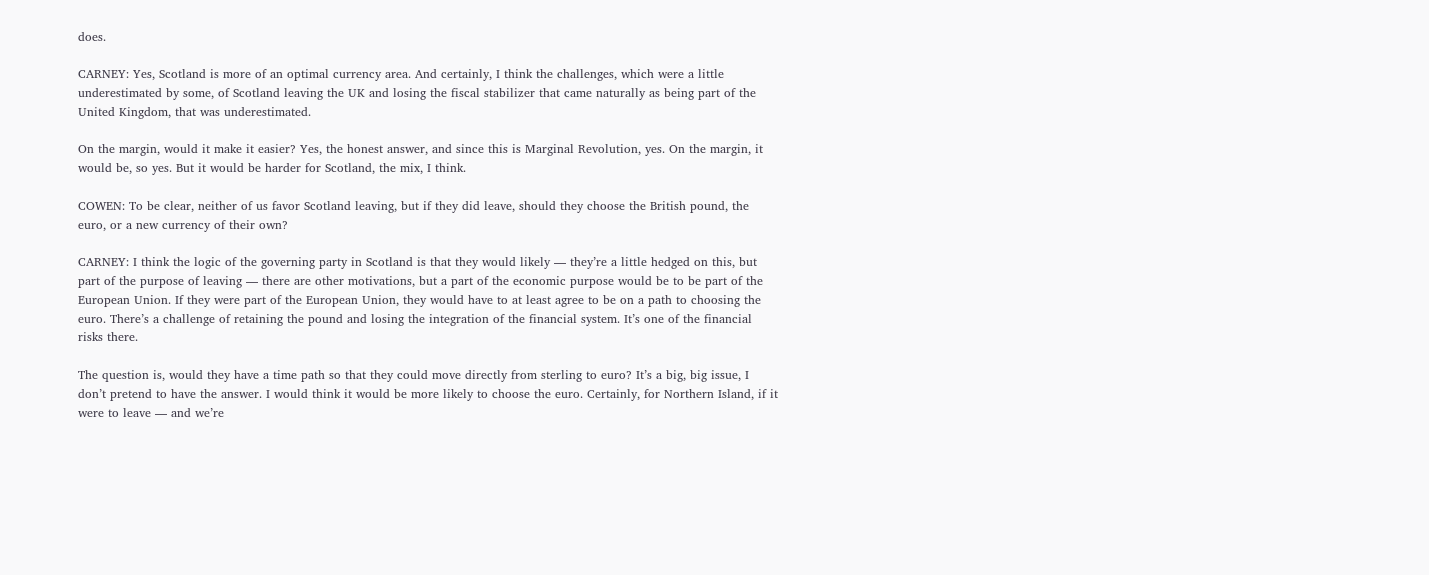does.

CARNEY: Yes, Scotland is more of an optimal currency area. And certainly, I think the challenges, which were a little underestimated by some, of Scotland leaving the UK and losing the fiscal stabilizer that came naturally as being part of the United Kingdom, that was underestimated.

On the margin, would it make it easier? Yes, the honest answer, and since this is Marginal Revolution, yes. On the margin, it would be, so yes. But it would be harder for Scotland, the mix, I think.

COWEN: To be clear, neither of us favor Scotland leaving, but if they did leave, should they choose the British pound, the euro, or a new currency of their own?

CARNEY: I think the logic of the governing party in Scotland is that they would likely — they’re a little hedged on this, but part of the purpose of leaving — there are other motivations, but a part of the economic purpose would be to be part of the European Union. If they were part of the European Union, they would have to at least agree to be on a path to choosing the euro. There’s a challenge of retaining the pound and losing the integration of the financial system. It’s one of the financial risks there.

The question is, would they have a time path so that they could move directly from sterling to euro? It’s a big, big issue, I don’t pretend to have the answer. I would think it would be more likely to choose the euro. Certainly, for Northern Island, if it were to leave — and we’re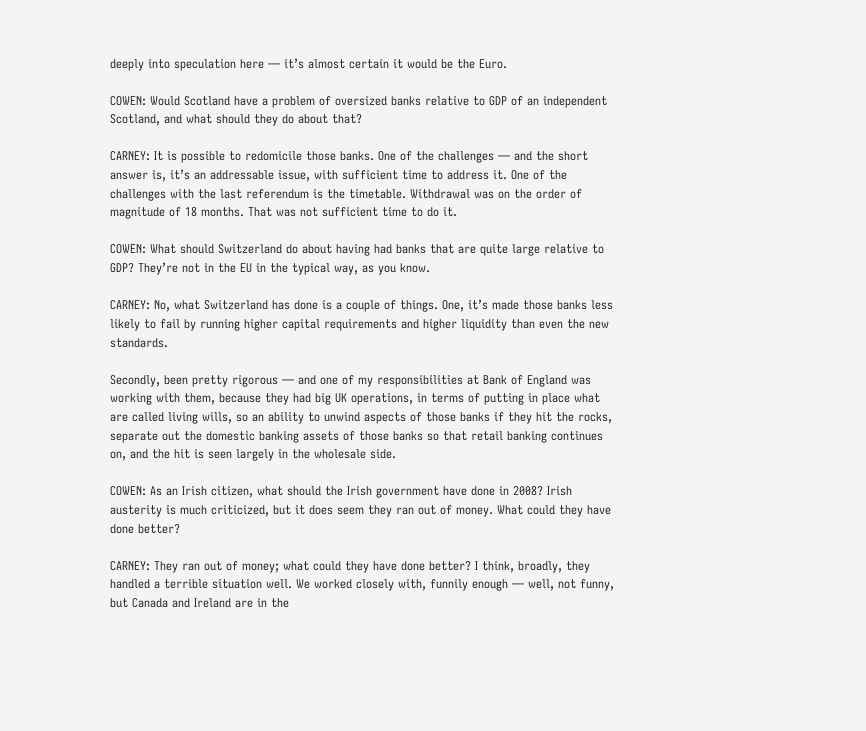deeply into speculation here — it’s almost certain it would be the Euro.

COWEN: Would Scotland have a problem of oversized banks relative to GDP of an independent Scotland, and what should they do about that?

CARNEY: It is possible to redomicile those banks. One of the challenges — and the short answer is, it’s an addressable issue, with sufficient time to address it. One of the challenges with the last referendum is the timetable. Withdrawal was on the order of magnitude of 18 months. That was not sufficient time to do it.

COWEN: What should Switzerland do about having had banks that are quite large relative to GDP? They’re not in the EU in the typical way, as you know.

CARNEY: No, what Switzerland has done is a couple of things. One, it’s made those banks less likely to fail by running higher capital requirements and higher liquidity than even the new standards.

Secondly, been pretty rigorous — and one of my responsibilities at Bank of England was working with them, because they had big UK operations, in terms of putting in place what are called living wills, so an ability to unwind aspects of those banks if they hit the rocks, separate out the domestic banking assets of those banks so that retail banking continues on, and the hit is seen largely in the wholesale side.

COWEN: As an Irish citizen, what should the Irish government have done in 2008? Irish austerity is much criticized, but it does seem they ran out of money. What could they have done better?

CARNEY: They ran out of money; what could they have done better? I think, broadly, they handled a terrible situation well. We worked closely with, funnily enough — well, not funny, but Canada and Ireland are in the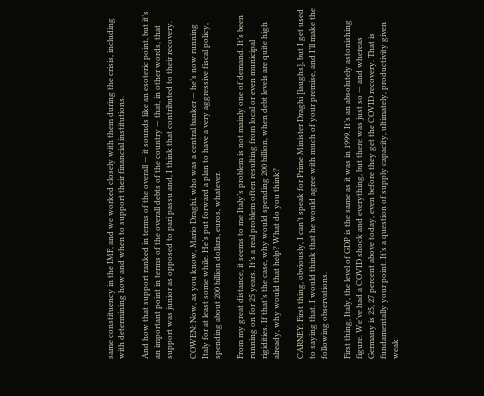same constituency in the IMF, and we worked closely with them during the crisis, including with determining how and when to support their financial institutions.

And how that support ranked in terms of the overall — it sounds like an esoteric point, but it’s an important point in terms of the overall debts of the country — that, in other words, that support was junior as opposed to pari passu and, I think that contributed to their recovery.

COWEN: Now, as you know, Mario Draghi, who was a central banker — he’s now running Italy for at least some while. He’s put forward a plan to have a very aggressive fiscal policy, spending about 200 billion dollars, euros, whatever.

From my great distance, it seems to me Italy’s problem is not mainly one of demand. It’s been running on for 25 years. It’s a real problem often resulting from local or even municipal rigidities. If that’s the case, why would spending 200 billion, when debt levels are quite high already, why would that help? What do you think?

CARNEY: First thing, obviously, I can’t speak for Prime Minister Draghi [laughs], but I get used to saying that. I would think that he would agree with much of your premise, and I’ll make the following observations.

First thing, Italy, the level of GDP is the same as it was in 1999. It’s an absolutely astonishing figure. We’ve had a COVID shock and everything, but there was just so — and whereas Germany is 25, 27 percent above today, even before they get the COVID recovery. That is fundamentally your point. It’s a question of supply capacity, ultimately, productivity given weak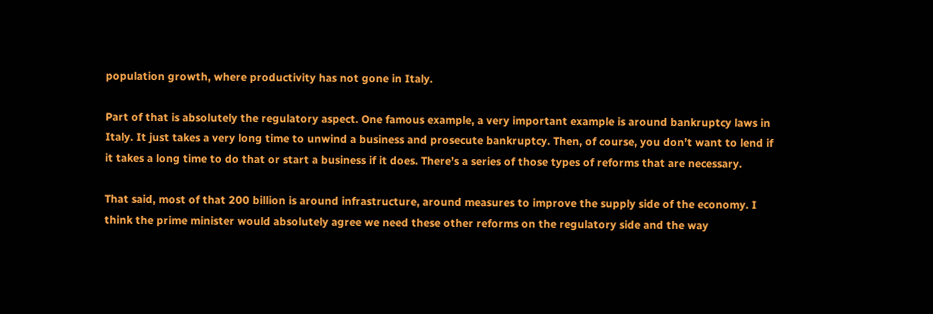population growth, where productivity has not gone in Italy.

Part of that is absolutely the regulatory aspect. One famous example, a very important example is around bankruptcy laws in Italy. It just takes a very long time to unwind a business and prosecute bankruptcy. Then, of course, you don’t want to lend if it takes a long time to do that or start a business if it does. There’s a series of those types of reforms that are necessary.

That said, most of that 200 billion is around infrastructure, around measures to improve the supply side of the economy. I think the prime minister would absolutely agree we need these other reforms on the regulatory side and the way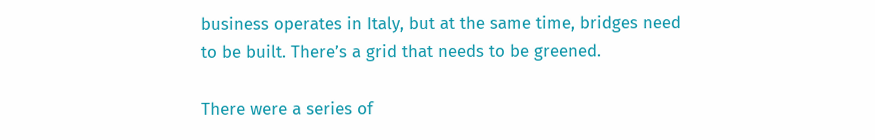business operates in Italy, but at the same time, bridges need to be built. There’s a grid that needs to be greened.

There were a series of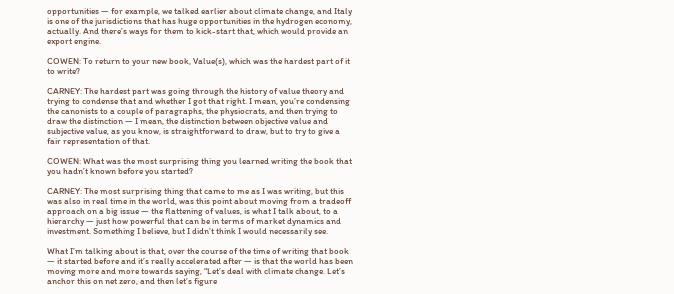opportunities — for example, we talked earlier about climate change, and Italy is one of the jurisdictions that has huge opportunities in the hydrogen economy, actually. And there’s ways for them to kick-start that, which would provide an export engine.

COWEN: To return to your new book, Value(s), which was the hardest part of it to write?

CARNEY: The hardest part was going through the history of value theory and trying to condense that and whether I got that right. I mean, you’re condensing the canonists to a couple of paragraphs, the physiocrats, and then trying to draw the distinction — I mean, the distinction between objective value and subjective value, as you know, is straightforward to draw, but to try to give a fair representation of that.

COWEN: What was the most surprising thing you learned writing the book that you hadn’t known before you started?

CARNEY: The most surprising thing that came to me as I was writing, but this was also in real time in the world, was this point about moving from a tradeoff approach on a big issue — the flattening of values, is what I talk about, to a hierarchy — just how powerful that can be in terms of market dynamics and investment. Something I believe, but I didn’t think I would necessarily see.

What I’m talking about is that, over the course of the time of writing that book — it started before and it’s really accelerated after — is that the world has been moving more and more towards saying, “Let’s deal with climate change. Let’s anchor this on net zero, and then let’s figure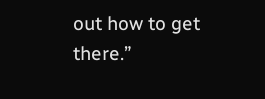out how to get there.”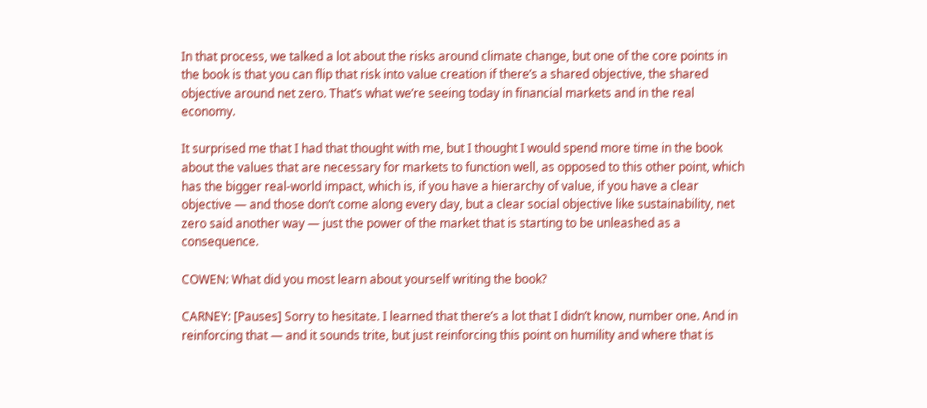In that process, we talked a lot about the risks around climate change, but one of the core points in the book is that you can flip that risk into value creation if there’s a shared objective, the shared objective around net zero. That’s what we’re seeing today in financial markets and in the real economy.

It surprised me that I had that thought with me, but I thought I would spend more time in the book about the values that are necessary for markets to function well, as opposed to this other point, which has the bigger real-world impact, which is, if you have a hierarchy of value, if you have a clear objective — and those don’t come along every day, but a clear social objective like sustainability, net zero said another way — just the power of the market that is starting to be unleashed as a consequence.

COWEN: What did you most learn about yourself writing the book?

CARNEY: [Pauses] Sorry to hesitate. I learned that there’s a lot that I didn’t know, number one. And in reinforcing that — and it sounds trite, but just reinforcing this point on humility and where that is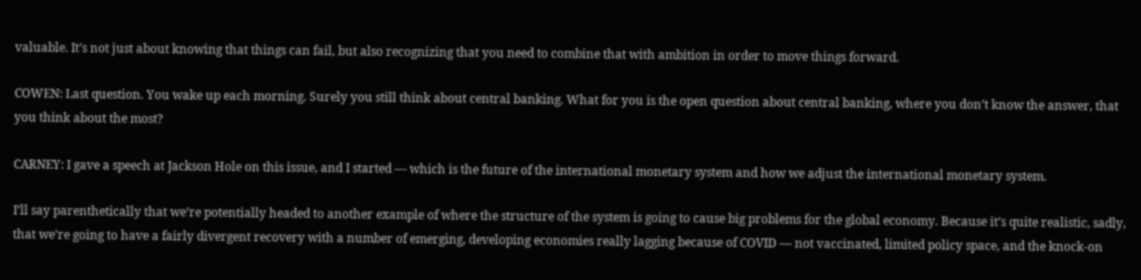valuable. It’s not just about knowing that things can fail, but also recognizing that you need to combine that with ambition in order to move things forward.

COWEN: Last question. You wake up each morning. Surely you still think about central banking. What for you is the open question about central banking, where you don’t know the answer, that you think about the most?

CARNEY: I gave a speech at Jackson Hole on this issue, and I started — which is the future of the international monetary system and how we adjust the international monetary system.

I’ll say parenthetically that we’re potentially headed to another example of where the structure of the system is going to cause big problems for the global economy. Because it’s quite realistic, sadly, that we’re going to have a fairly divergent recovery with a number of emerging, developing economies really lagging because of COVID — not vaccinated, limited policy space, and the knock-on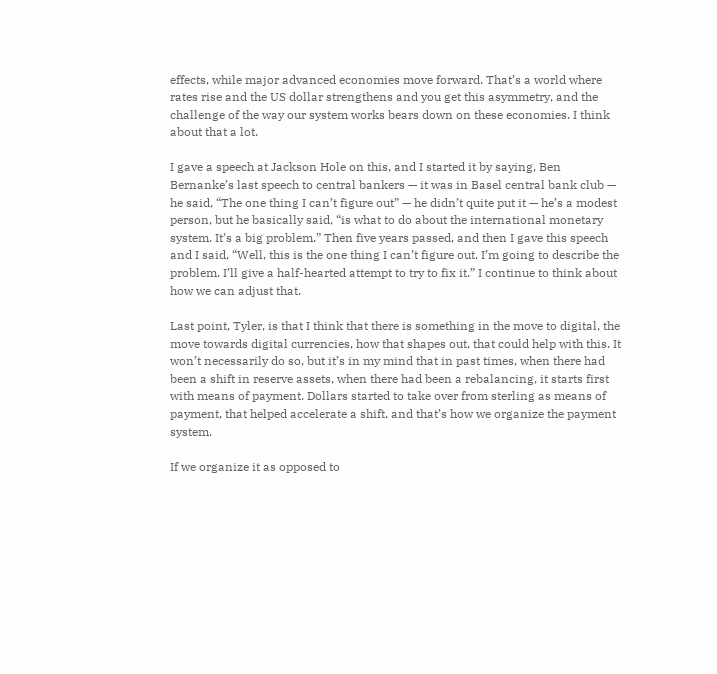effects, while major advanced economies move forward. That’s a world where rates rise and the US dollar strengthens and you get this asymmetry, and the challenge of the way our system works bears down on these economies. I think about that a lot.

I gave a speech at Jackson Hole on this, and I started it by saying, Ben Bernanke’s last speech to central bankers — it was in Basel central bank club — he said, “The one thing I can’t figure out” — he didn’t quite put it — he’s a modest person, but he basically said, “is what to do about the international monetary system. It’s a big problem.” Then five years passed, and then I gave this speech and I said, “Well, this is the one thing I can’t figure out. I’m going to describe the problem. I’ll give a half-hearted attempt to try to fix it.” I continue to think about how we can adjust that.

Last point, Tyler, is that I think that there is something in the move to digital, the move towards digital currencies, how that shapes out, that could help with this. It won’t necessarily do so, but it’s in my mind that in past times, when there had been a shift in reserve assets, when there had been a rebalancing, it starts first with means of payment. Dollars started to take over from sterling as means of payment, that helped accelerate a shift, and that’s how we organize the payment system.

If we organize it as opposed to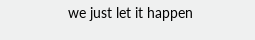we just let it happen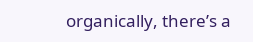organically, there’s a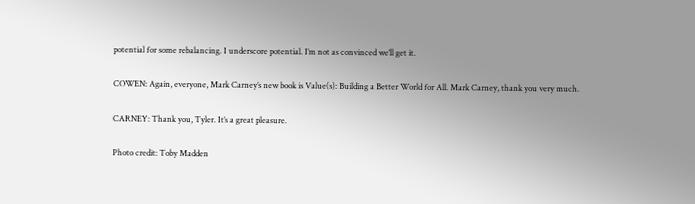potential for some rebalancing. I underscore potential. I’m not as convinced we’ll get it.

COWEN: Again, everyone, Mark Carney’s new book is Value(s): Building a Better World for All. Mark Carney, thank you very much.

CARNEY: Thank you, Tyler. It’s a great pleasure.

Photo credit: Toby Madden